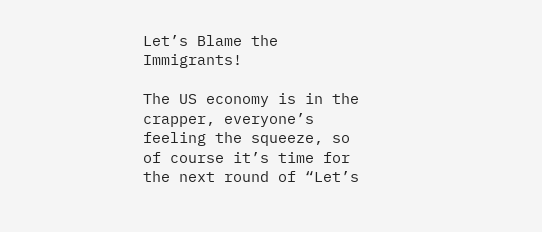Let’s Blame the Immigrants!

The US economy is in the crapper, everyone’s feeling the squeeze, so of course it’s time for the next round of “Let’s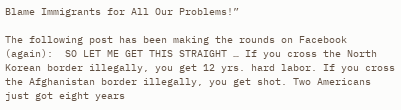Blame Immigrants for All Our Problems!”

The following post has been making the rounds on Facebook (again):  SO LET ME GET THIS STRAIGHT … If you cross the North Korean border illegally, you get 12 yrs. hard labor. If you cross the Afghanistan border illegally, you get shot. Two Americans just got eight years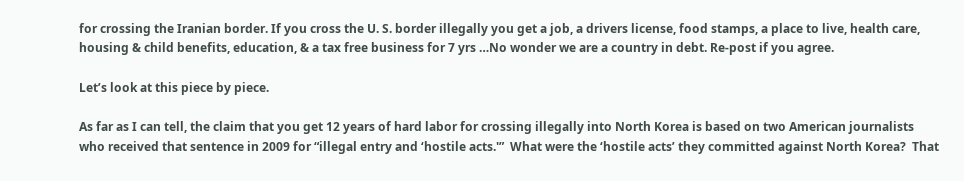for crossing the Iranian border. If you cross the U. S. border illegally you get a job, a drivers license, food stamps, a place to live, health care, housing & child benefits, education, & a tax free business for 7 yrs …No wonder we are a country in debt. Re-post if you agree.

Let’s look at this piece by piece.

As far as I can tell, the claim that you get 12 years of hard labor for crossing illegally into North Korea is based on two American journalists who received that sentence in 2009 for “illegal entry and ‘hostile acts.'”  What were the ‘hostile acts’ they committed against North Korea?  That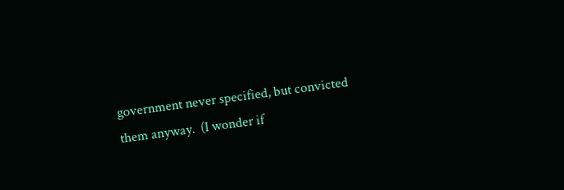government never specified, but convicted them anyway.  (I wonder if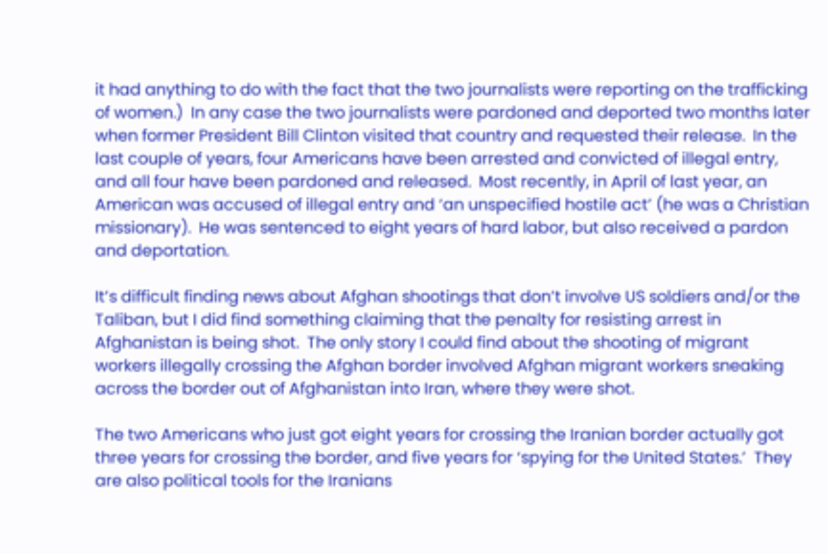it had anything to do with the fact that the two journalists were reporting on the trafficking of women.)  In any case the two journalists were pardoned and deported two months later when former President Bill Clinton visited that country and requested their release.  In the last couple of years, four Americans have been arrested and convicted of illegal entry, and all four have been pardoned and released.  Most recently, in April of last year, an American was accused of illegal entry and ‘an unspecified hostile act’ (he was a Christian missionary).  He was sentenced to eight years of hard labor, but also received a pardon and deportation.

It’s difficult finding news about Afghan shootings that don’t involve US soldiers and/or the Taliban, but I did find something claiming that the penalty for resisting arrest in Afghanistan is being shot.  The only story I could find about the shooting of migrant workers illegally crossing the Afghan border involved Afghan migrant workers sneaking across the border out of Afghanistan into Iran, where they were shot.

The two Americans who just got eight years for crossing the Iranian border actually got three years for crossing the border, and five years for ‘spying for the United States.’  They are also political tools for the Iranians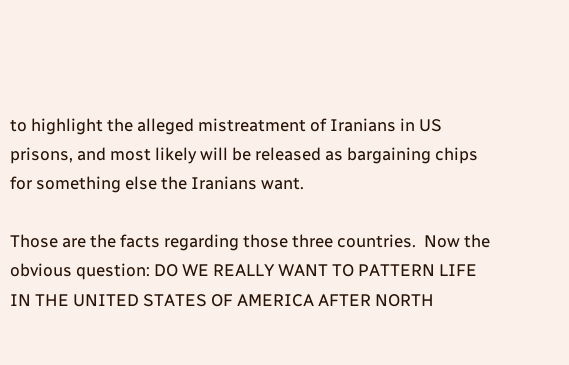to highlight the alleged mistreatment of Iranians in US prisons, and most likely will be released as bargaining chips for something else the Iranians want.

Those are the facts regarding those three countries.  Now the obvious question: DO WE REALLY WANT TO PATTERN LIFE IN THE UNITED STATES OF AMERICA AFTER NORTH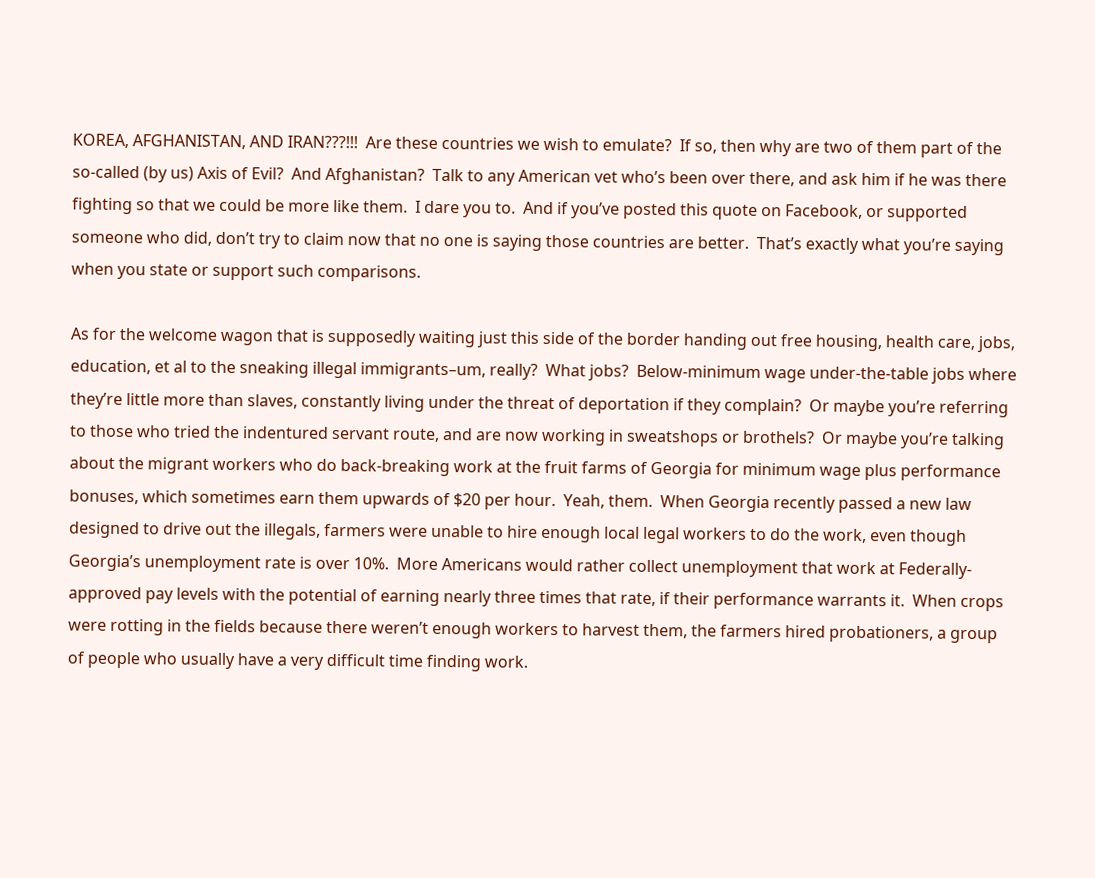KOREA, AFGHANISTAN, AND IRAN???!!!  Are these countries we wish to emulate?  If so, then why are two of them part of the so-called (by us) Axis of Evil?  And Afghanistan?  Talk to any American vet who’s been over there, and ask him if he was there fighting so that we could be more like them.  I dare you to.  And if you’ve posted this quote on Facebook, or supported someone who did, don’t try to claim now that no one is saying those countries are better.  That’s exactly what you’re saying when you state or support such comparisons.

As for the welcome wagon that is supposedly waiting just this side of the border handing out free housing, health care, jobs, education, et al to the sneaking illegal immigrants–um, really?  What jobs?  Below-minimum wage under-the-table jobs where they’re little more than slaves, constantly living under the threat of deportation if they complain?  Or maybe you’re referring to those who tried the indentured servant route, and are now working in sweatshops or brothels?  Or maybe you’re talking about the migrant workers who do back-breaking work at the fruit farms of Georgia for minimum wage plus performance bonuses, which sometimes earn them upwards of $20 per hour.  Yeah, them.  When Georgia recently passed a new law designed to drive out the illegals, farmers were unable to hire enough local legal workers to do the work, even though Georgia’s unemployment rate is over 10%.  More Americans would rather collect unemployment that work at Federally-approved pay levels with the potential of earning nearly three times that rate, if their performance warrants it.  When crops were rotting in the fields because there weren’t enough workers to harvest them, the farmers hired probationers, a group of people who usually have a very difficult time finding work.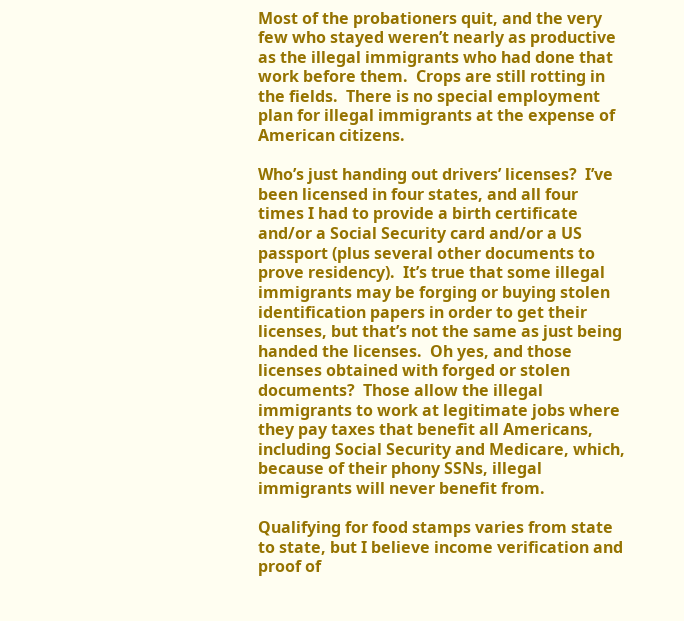Most of the probationers quit, and the very few who stayed weren’t nearly as productive as the illegal immigrants who had done that work before them.  Crops are still rotting in the fields.  There is no special employment plan for illegal immigrants at the expense of American citizens.

Who’s just handing out drivers’ licenses?  I’ve been licensed in four states, and all four times I had to provide a birth certificate and/or a Social Security card and/or a US passport (plus several other documents to prove residency).  It’s true that some illegal immigrants may be forging or buying stolen identification papers in order to get their licenses, but that’s not the same as just being handed the licenses.  Oh yes, and those licenses obtained with forged or stolen documents?  Those allow the illegal immigrants to work at legitimate jobs where they pay taxes that benefit all Americans, including Social Security and Medicare, which, because of their phony SSNs, illegal immigrants will never benefit from.

Qualifying for food stamps varies from state to state, but I believe income verification and proof of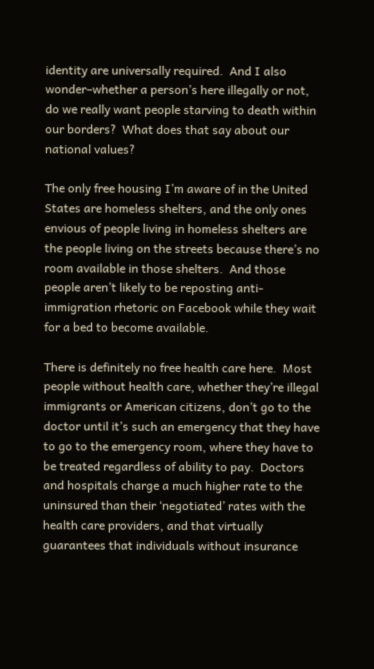identity are universally required.  And I also wonder–whether a person’s here illegally or not, do we really want people starving to death within our borders?  What does that say about our national values?

The only free housing I’m aware of in the United States are homeless shelters, and the only ones envious of people living in homeless shelters are the people living on the streets because there’s no room available in those shelters.  And those people aren’t likely to be reposting anti-immigration rhetoric on Facebook while they wait for a bed to become available.

There is definitely no free health care here.  Most people without health care, whether they’re illegal immigrants or American citizens, don’t go to the doctor until it’s such an emergency that they have to go to the emergency room, where they have to be treated regardless of ability to pay.  Doctors and hospitals charge a much higher rate to the uninsured than their ‘negotiated’ rates with the health care providers, and that virtually guarantees that individuals without insurance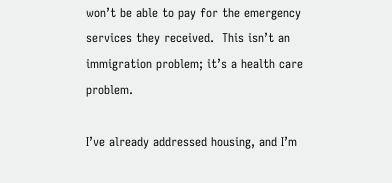won’t be able to pay for the emergency services they received.  This isn’t an immigration problem; it’s a health care problem.

I’ve already addressed housing, and I’m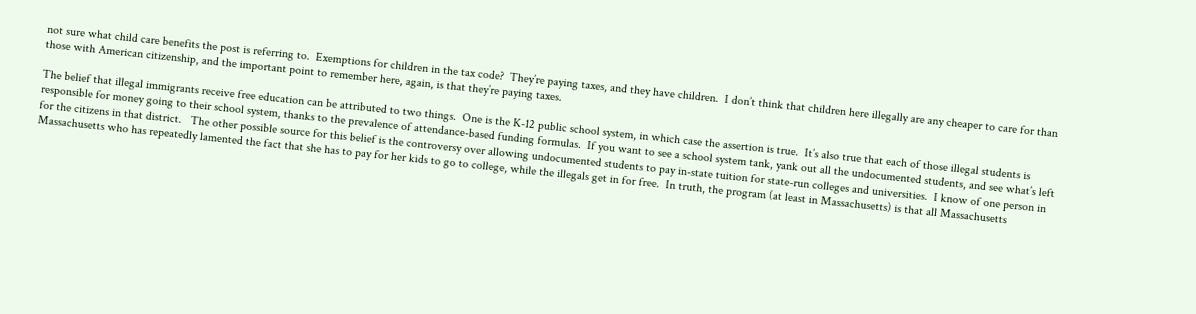not sure what child care benefits the post is referring to.  Exemptions for children in the tax code?  They’re paying taxes, and they have children.  I don’t think that children here illegally are any cheaper to care for than those with American citizenship, and the important point to remember here, again, is that they’re paying taxes.

The belief that illegal immigrants receive free education can be attributed to two things.  One is the K-12 public school system, in which case the assertion is true.  It’s also true that each of those illegal students is responsible for money going to their school system, thanks to the prevalence of attendance-based funding formulas.  If you want to see a school system tank, yank out all the undocumented students, and see what’s left for the citizens in that district.   The other possible source for this belief is the controversy over allowing undocumented students to pay in-state tuition for state-run colleges and universities.  I know of one person in Massachusetts who has repeatedly lamented the fact that she has to pay for her kids to go to college, while the illegals get in for free.  In truth, the program (at least in Massachusetts) is that all Massachusetts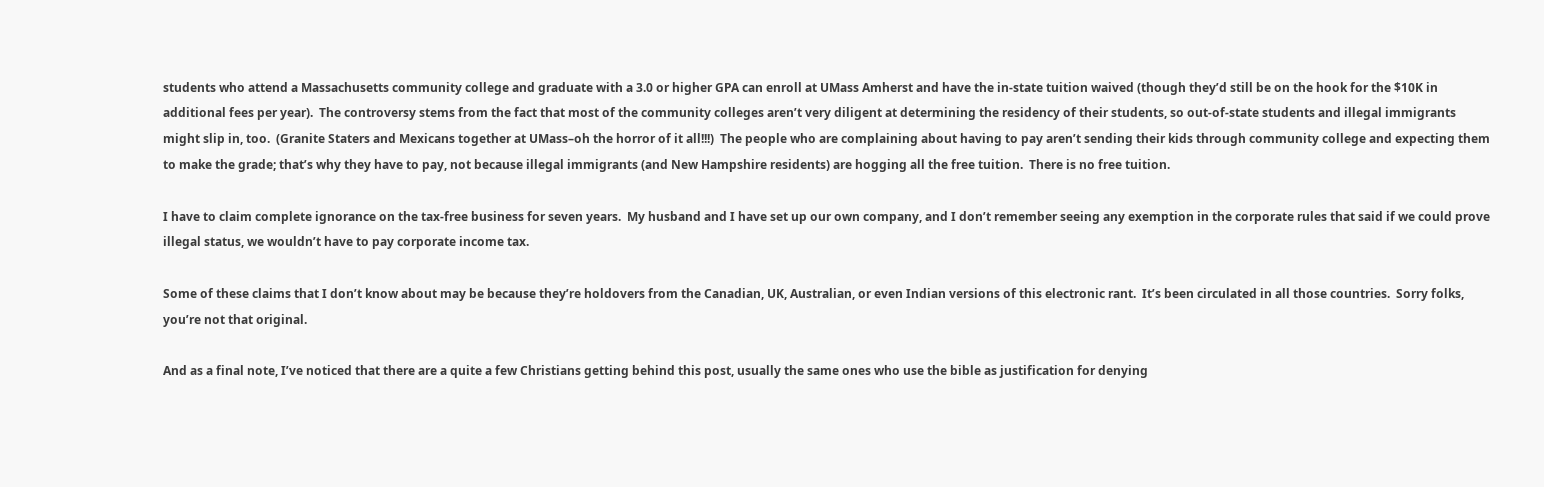students who attend a Massachusetts community college and graduate with a 3.0 or higher GPA can enroll at UMass Amherst and have the in-state tuition waived (though they’d still be on the hook for the $10K in additional fees per year).  The controversy stems from the fact that most of the community colleges aren’t very diligent at determining the residency of their students, so out-of-state students and illegal immigrants might slip in, too.  (Granite Staters and Mexicans together at UMass–oh the horror of it all!!!)  The people who are complaining about having to pay aren’t sending their kids through community college and expecting them to make the grade; that’s why they have to pay, not because illegal immigrants (and New Hampshire residents) are hogging all the free tuition.  There is no free tuition.

I have to claim complete ignorance on the tax-free business for seven years.  My husband and I have set up our own company, and I don’t remember seeing any exemption in the corporate rules that said if we could prove illegal status, we wouldn’t have to pay corporate income tax.

Some of these claims that I don’t know about may be because they’re holdovers from the Canadian, UK, Australian, or even Indian versions of this electronic rant.  It’s been circulated in all those countries.  Sorry folks, you’re not that original.

And as a final note, I’ve noticed that there are a quite a few Christians getting behind this post, usually the same ones who use the bible as justification for denying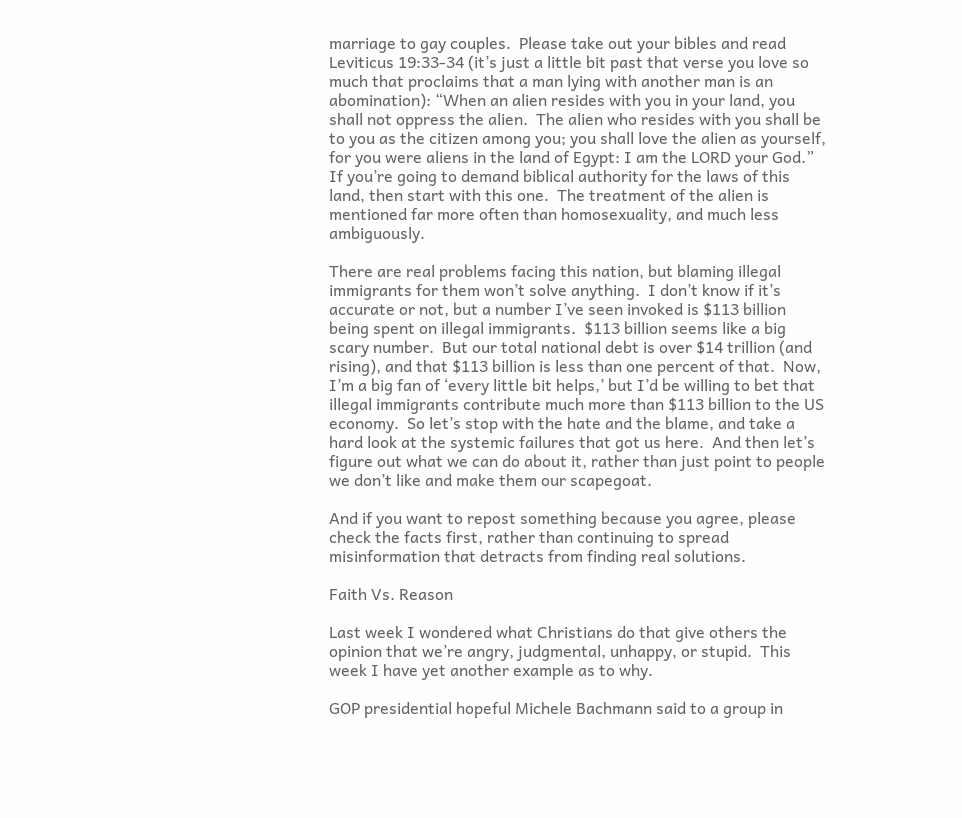marriage to gay couples.  Please take out your bibles and read Leviticus 19:33-34 (it’s just a little bit past that verse you love so much that proclaims that a man lying with another man is an abomination): “When an alien resides with you in your land, you shall not oppress the alien.  The alien who resides with you shall be to you as the citizen among you; you shall love the alien as yourself, for you were aliens in the land of Egypt: I am the LORD your God.”  If you’re going to demand biblical authority for the laws of this land, then start with this one.  The treatment of the alien is mentioned far more often than homosexuality, and much less ambiguously.

There are real problems facing this nation, but blaming illegal immigrants for them won’t solve anything.  I don’t know if it’s accurate or not, but a number I’ve seen invoked is $113 billion being spent on illegal immigrants.  $113 billion seems like a big scary number.  But our total national debt is over $14 trillion (and rising), and that $113 billion is less than one percent of that.  Now, I’m a big fan of ‘every little bit helps,’ but I’d be willing to bet that illegal immigrants contribute much more than $113 billion to the US economy.  So let’s stop with the hate and the blame, and take a hard look at the systemic failures that got us here.  And then let’s figure out what we can do about it, rather than just point to people we don’t like and make them our scapegoat.

And if you want to repost something because you agree, please check the facts first, rather than continuing to spread misinformation that detracts from finding real solutions.

Faith Vs. Reason

Last week I wondered what Christians do that give others the opinion that we’re angry, judgmental, unhappy, or stupid.  This week I have yet another example as to why.

GOP presidential hopeful Michele Bachmann said to a group in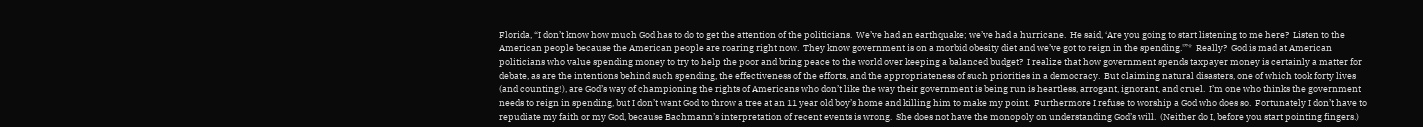Florida, “I don’t know how much God has to do to get the attention of the politicians.  We’ve had an earthquake; we’ve had a hurricane.  He said, ‘Are you going to start listening to me here?  Listen to the American people because the American people are roaring right now.  They know government is on a morbid obesity diet and we’ve got to reign in the spending.'”*  Really?  God is mad at American politicians who value spending money to try to help the poor and bring peace to the world over keeping a balanced budget?  I realize that how government spends taxpayer money is certainly a matter for debate, as are the intentions behind such spending, the effectiveness of the efforts, and the appropriateness of such priorities in a democracy.  But claiming natural disasters, one of which took forty lives (and counting!), are God’s way of championing the rights of Americans who don’t like the way their government is being run is heartless, arrogant, ignorant, and cruel.  I’m one who thinks the government needs to reign in spending, but I don’t want God to throw a tree at an 11 year old boy’s home and killing him to make my point.  Furthermore I refuse to worship a God who does so.  Fortunately I don’t have to repudiate my faith or my God, because Bachmann’s interpretation of recent events is wrong.  She does not have the monopoly on understanding God’s will.  (Neither do I, before you start pointing fingers.)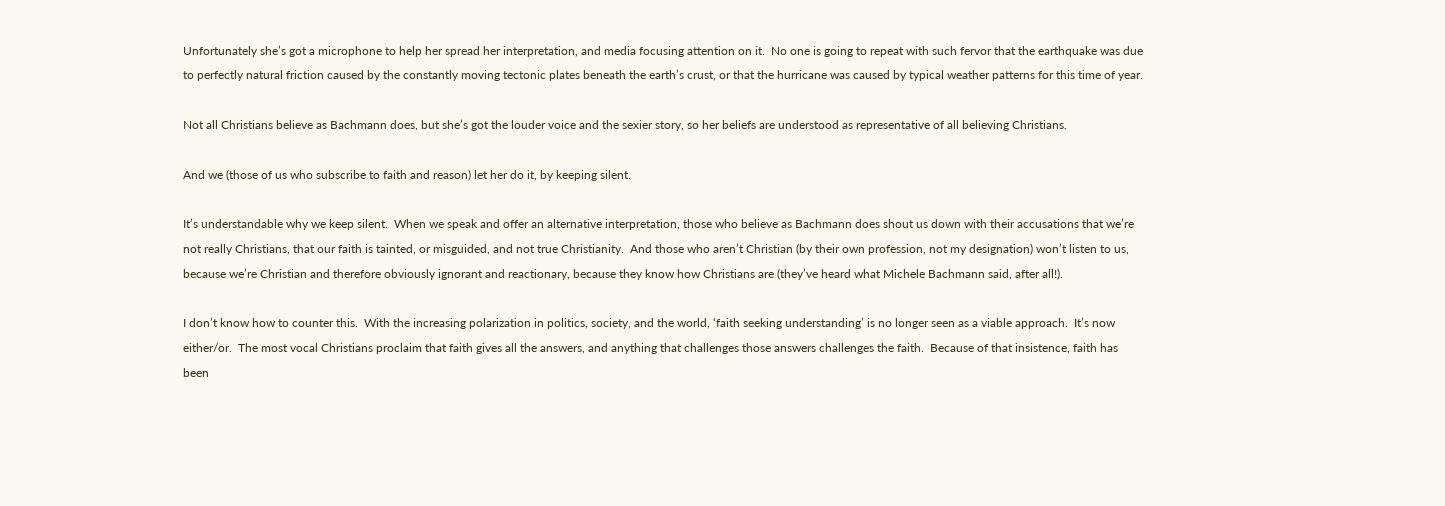Unfortunately she’s got a microphone to help her spread her interpretation, and media focusing attention on it.  No one is going to repeat with such fervor that the earthquake was due to perfectly natural friction caused by the constantly moving tectonic plates beneath the earth’s crust, or that the hurricane was caused by typical weather patterns for this time of year.

Not all Christians believe as Bachmann does, but she’s got the louder voice and the sexier story, so her beliefs are understood as representative of all believing Christians.

And we (those of us who subscribe to faith and reason) let her do it, by keeping silent.

It’s understandable why we keep silent.  When we speak and offer an alternative interpretation, those who believe as Bachmann does shout us down with their accusations that we’re not really Christians, that our faith is tainted, or misguided, and not true Christianity.  And those who aren’t Christian (by their own profession, not my designation) won’t listen to us, because we’re Christian and therefore obviously ignorant and reactionary, because they know how Christians are (they’ve heard what Michele Bachmann said, after all!).

I don’t know how to counter this.  With the increasing polarization in politics, society, and the world, ‘faith seeking understanding’ is no longer seen as a viable approach.  It’s now either/or.  The most vocal Christians proclaim that faith gives all the answers, and anything that challenges those answers challenges the faith.  Because of that insistence, faith has been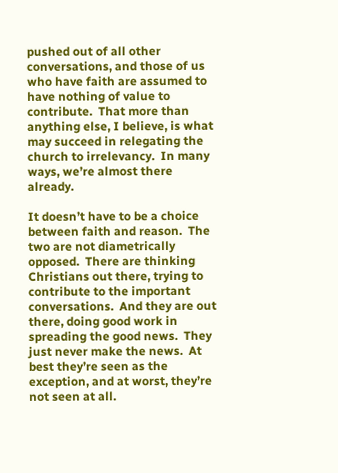pushed out of all other conversations, and those of us who have faith are assumed to have nothing of value to contribute.  That more than anything else, I believe, is what may succeed in relegating the church to irrelevancy.  In many ways, we’re almost there already.

It doesn’t have to be a choice between faith and reason.  The two are not diametrically opposed.  There are thinking Christians out there, trying to contribute to the important conversations.  And they are out there, doing good work in spreading the good news.  They just never make the news.  At best they’re seen as the exception, and at worst, they’re not seen at all.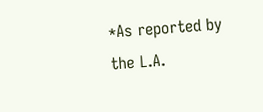*As reported by the L.A.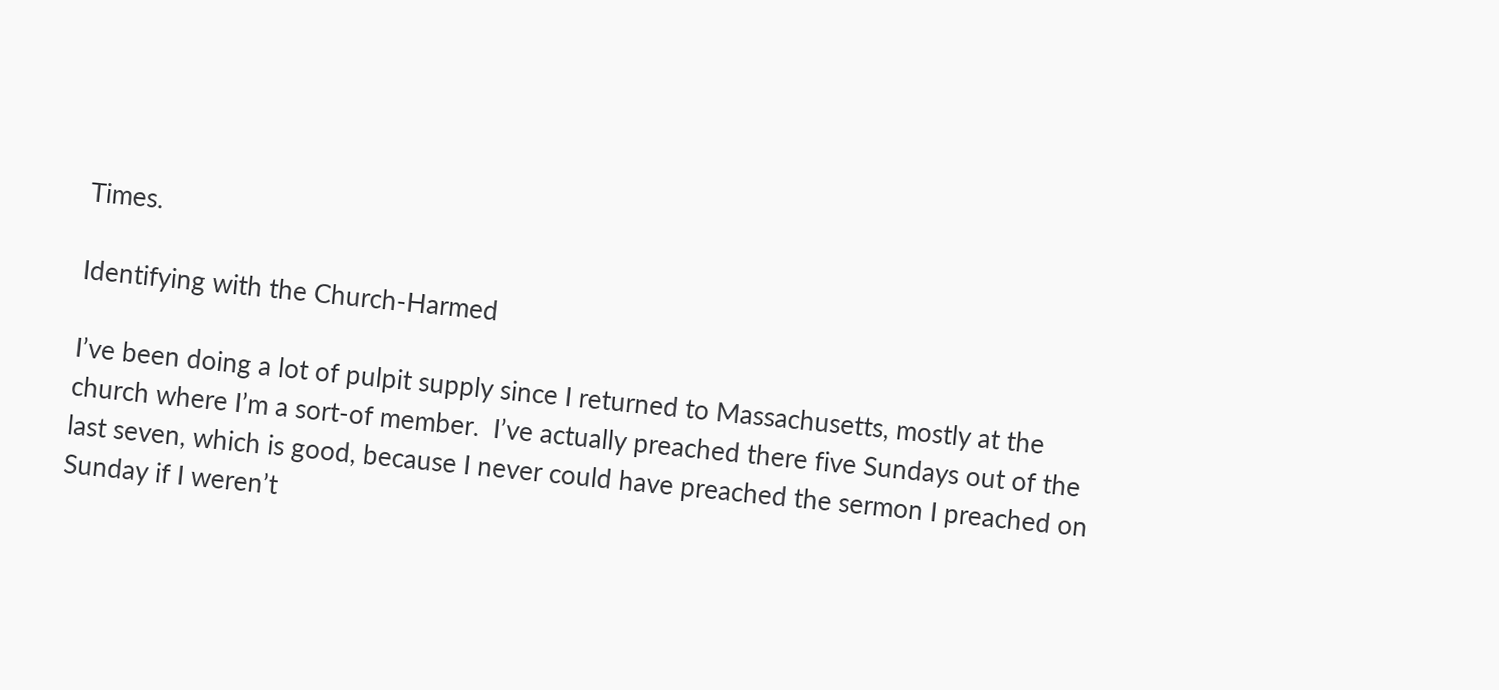Times.

Identifying with the Church-Harmed

I’ve been doing a lot of pulpit supply since I returned to Massachusetts, mostly at the church where I’m a sort-of member.  I’ve actually preached there five Sundays out of the last seven, which is good, because I never could have preached the sermon I preached on Sunday if I weren’t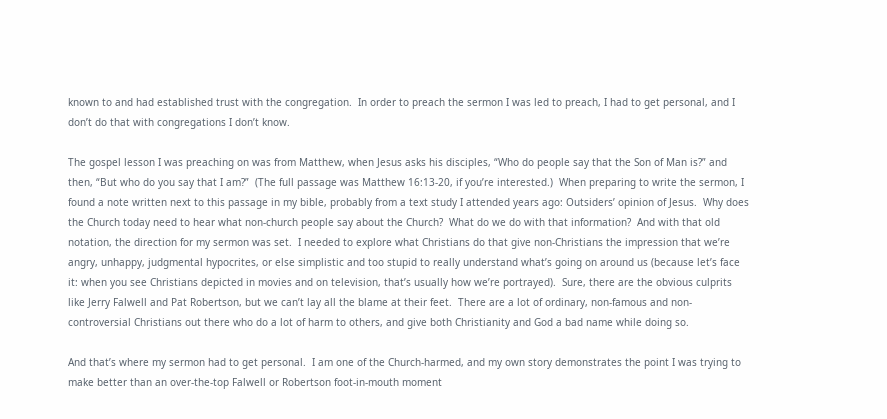known to and had established trust with the congregation.  In order to preach the sermon I was led to preach, I had to get personal, and I don’t do that with congregations I don’t know.

The gospel lesson I was preaching on was from Matthew, when Jesus asks his disciples, “Who do people say that the Son of Man is?” and then, “But who do you say that I am?”  (The full passage was Matthew 16:13-20, if you’re interested.)  When preparing to write the sermon, I found a note written next to this passage in my bible, probably from a text study I attended years ago: Outsiders’ opinion of Jesus.  Why does the Church today need to hear what non-church people say about the Church?  What do we do with that information?  And with that old notation, the direction for my sermon was set.  I needed to explore what Christians do that give non-Christians the impression that we’re angry, unhappy, judgmental hypocrites, or else simplistic and too stupid to really understand what’s going on around us (because let’s face it: when you see Christians depicted in movies and on television, that’s usually how we’re portrayed).  Sure, there are the obvious culprits like Jerry Falwell and Pat Robertson, but we can’t lay all the blame at their feet.  There are a lot of ordinary, non-famous and non-controversial Christians out there who do a lot of harm to others, and give both Christianity and God a bad name while doing so.

And that’s where my sermon had to get personal.  I am one of the Church-harmed, and my own story demonstrates the point I was trying to make better than an over-the-top Falwell or Robertson foot-in-mouth moment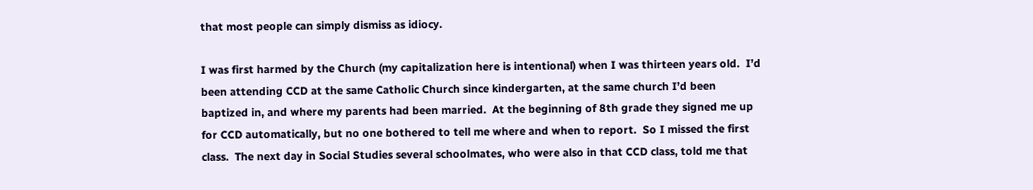that most people can simply dismiss as idiocy.

I was first harmed by the Church (my capitalization here is intentional) when I was thirteen years old.  I’d been attending CCD at the same Catholic Church since kindergarten, at the same church I’d been baptized in, and where my parents had been married.  At the beginning of 8th grade they signed me up for CCD automatically, but no one bothered to tell me where and when to report.  So I missed the first class.  The next day in Social Studies several schoolmates, who were also in that CCD class, told me that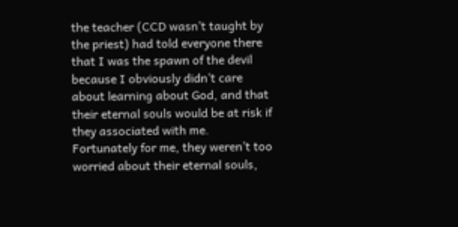the teacher (CCD wasn’t taught by the priest) had told everyone there that I was the spawn of the devil because I obviously didn’t care about learning about God, and that their eternal souls would be at risk if they associated with me.  Fortunately for me, they weren’t too worried about their eternal souls,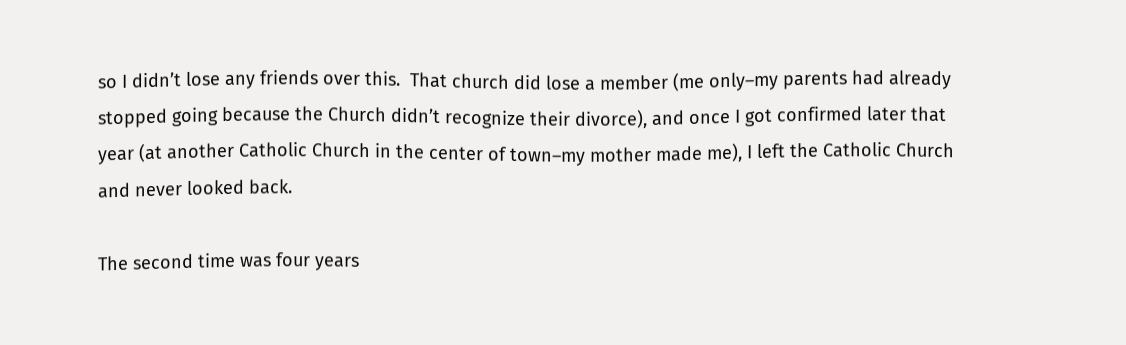so I didn’t lose any friends over this.  That church did lose a member (me only–my parents had already stopped going because the Church didn’t recognize their divorce), and once I got confirmed later that year (at another Catholic Church in the center of town–my mother made me), I left the Catholic Church and never looked back.

The second time was four years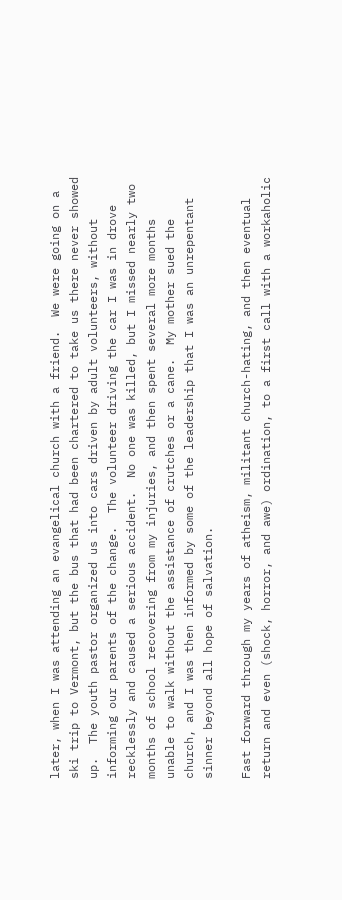later, when I was attending an evangelical church with a friend.  We were going on a ski trip to Vermont, but the bus that had been chartered to take us there never showed up.  The youth pastor organized us into cars driven by adult volunteers, without informing our parents of the change.  The volunteer driving the car I was in drove recklessly and caused a serious accident.  No one was killed, but I missed nearly two months of school recovering from my injuries, and then spent several more months unable to walk without the assistance of crutches or a cane.  My mother sued the church, and I was then informed by some of the leadership that I was an unrepentant sinner beyond all hope of salvation.

Fast forward through my years of atheism, militant church-hating, and then eventual return and even (shock, horror, and awe) ordination, to a first call with a workaholic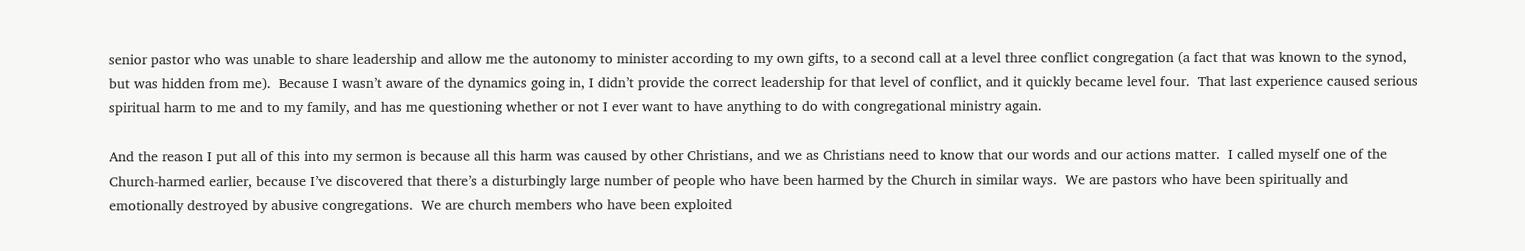senior pastor who was unable to share leadership and allow me the autonomy to minister according to my own gifts, to a second call at a level three conflict congregation (a fact that was known to the synod, but was hidden from me).  Because I wasn’t aware of the dynamics going in, I didn’t provide the correct leadership for that level of conflict, and it quickly became level four.  That last experience caused serious spiritual harm to me and to my family, and has me questioning whether or not I ever want to have anything to do with congregational ministry again.

And the reason I put all of this into my sermon is because all this harm was caused by other Christians, and we as Christians need to know that our words and our actions matter.  I called myself one of the Church-harmed earlier, because I’ve discovered that there’s a disturbingly large number of people who have been harmed by the Church in similar ways.  We are pastors who have been spiritually and emotionally destroyed by abusive congregations.  We are church members who have been exploited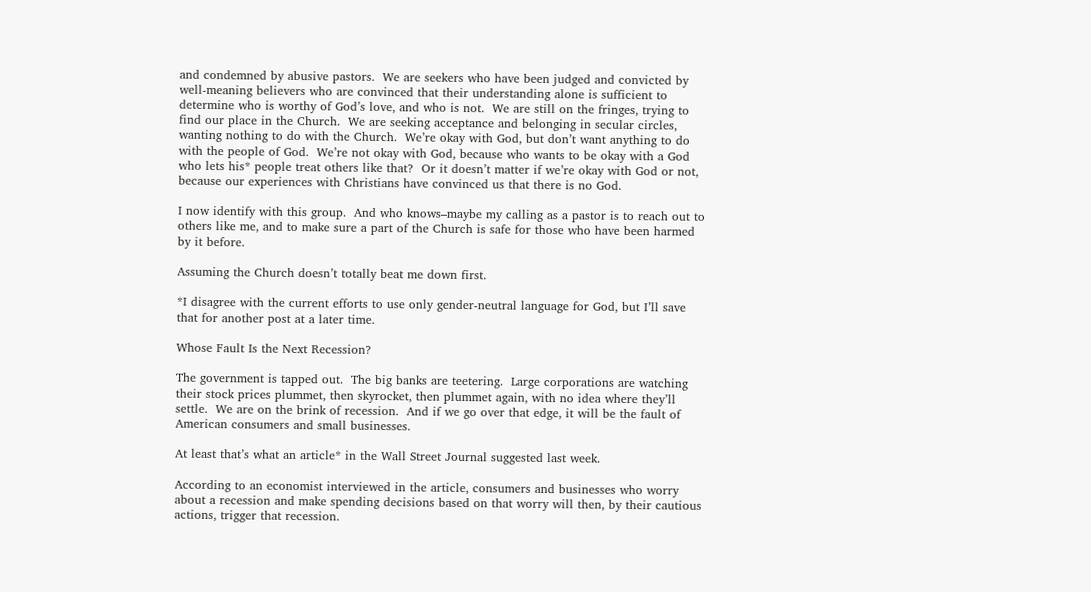and condemned by abusive pastors.  We are seekers who have been judged and convicted by well-meaning believers who are convinced that their understanding alone is sufficient to determine who is worthy of God’s love, and who is not.  We are still on the fringes, trying to find our place in the Church.  We are seeking acceptance and belonging in secular circles, wanting nothing to do with the Church.  We’re okay with God, but don’t want anything to do with the people of God.  We’re not okay with God, because who wants to be okay with a God who lets his* people treat others like that?  Or it doesn’t matter if we’re okay with God or not, because our experiences with Christians have convinced us that there is no God.

I now identify with this group.  And who knows–maybe my calling as a pastor is to reach out to others like me, and to make sure a part of the Church is safe for those who have been harmed by it before.

Assuming the Church doesn’t totally beat me down first.

*I disagree with the current efforts to use only gender-neutral language for God, but I’ll save that for another post at a later time.

Whose Fault Is the Next Recession?

The government is tapped out.  The big banks are teetering.  Large corporations are watching their stock prices plummet, then skyrocket, then plummet again, with no idea where they’ll settle.  We are on the brink of recession.  And if we go over that edge, it will be the fault of American consumers and small businesses.

At least that’s what an article* in the Wall Street Journal suggested last week.

According to an economist interviewed in the article, consumers and businesses who worry about a recession and make spending decisions based on that worry will then, by their cautious actions, trigger that recession.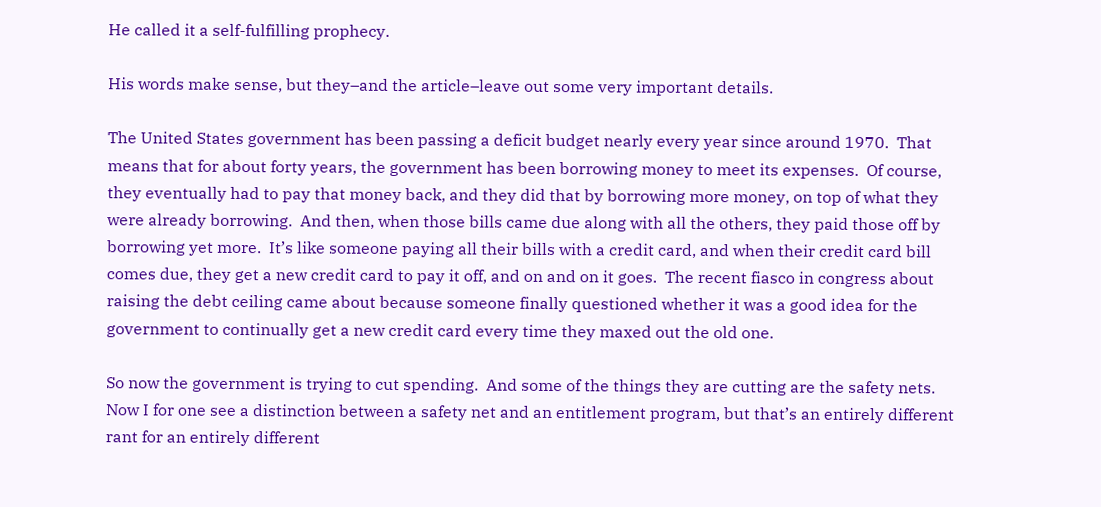He called it a self-fulfilling prophecy.

His words make sense, but they–and the article–leave out some very important details.

The United States government has been passing a deficit budget nearly every year since around 1970.  That means that for about forty years, the government has been borrowing money to meet its expenses.  Of course, they eventually had to pay that money back, and they did that by borrowing more money, on top of what they were already borrowing.  And then, when those bills came due along with all the others, they paid those off by borrowing yet more.  It’s like someone paying all their bills with a credit card, and when their credit card bill comes due, they get a new credit card to pay it off, and on and on it goes.  The recent fiasco in congress about raising the debt ceiling came about because someone finally questioned whether it was a good idea for the government to continually get a new credit card every time they maxed out the old one.

So now the government is trying to cut spending.  And some of the things they are cutting are the safety nets.  Now I for one see a distinction between a safety net and an entitlement program, but that’s an entirely different rant for an entirely different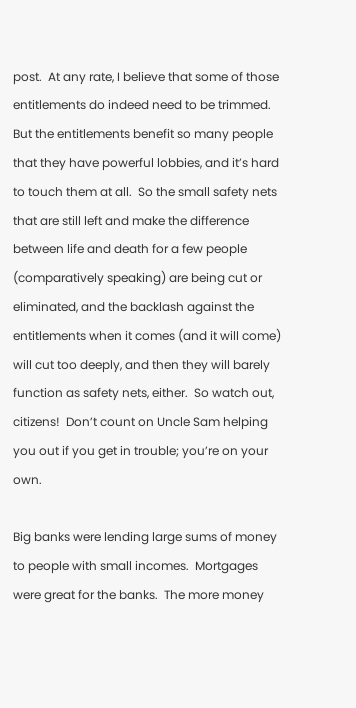post.  At any rate, I believe that some of those entitlements do indeed need to be trimmed.  But the entitlements benefit so many people that they have powerful lobbies, and it’s hard to touch them at all.  So the small safety nets that are still left and make the difference between life and death for a few people (comparatively speaking) are being cut or eliminated, and the backlash against the entitlements when it comes (and it will come) will cut too deeply, and then they will barely function as safety nets, either.  So watch out, citizens!  Don’t count on Uncle Sam helping you out if you get in trouble; you’re on your own.

Big banks were lending large sums of money to people with small incomes.  Mortgages were great for the banks.  The more money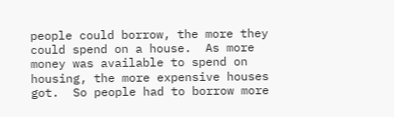people could borrow, the more they could spend on a house.  As more money was available to spend on housing, the more expensive houses got.  So people had to borrow more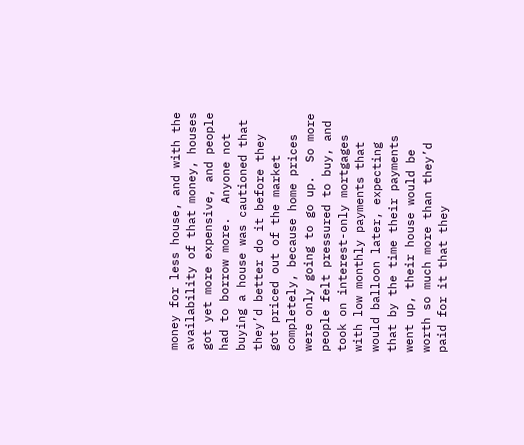money for less house, and with the availability of that money, houses got yet more expensive, and people had to borrow more.  Anyone not buying a house was cautioned that they’d better do it before they got priced out of the market completely, because home prices were only going to go up.  So more people felt pressured to buy, and took on interest-only mortgages with low monthly payments that would balloon later, expecting that by the time their payments went up, their house would be worth so much more than they’d paid for it that they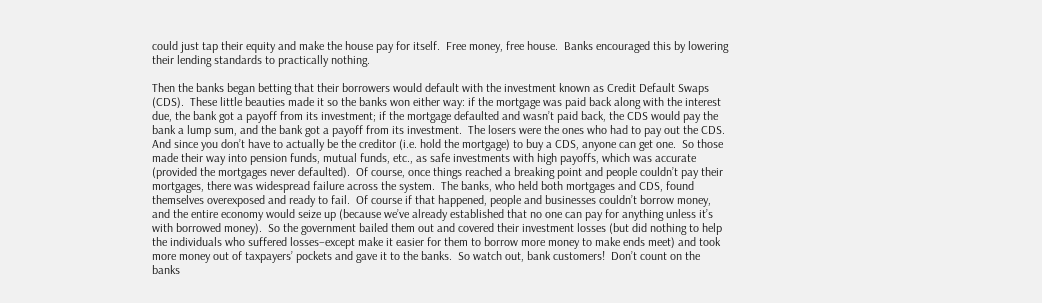could just tap their equity and make the house pay for itself.  Free money, free house.  Banks encouraged this by lowering their lending standards to practically nothing.

Then the banks began betting that their borrowers would default with the investment known as Credit Default Swaps (CDS).  These little beauties made it so the banks won either way: if the mortgage was paid back along with the interest due, the bank got a payoff from its investment; if the mortgage defaulted and wasn’t paid back, the CDS would pay the bank a lump sum, and the bank got a payoff from its investment.  The losers were the ones who had to pay out the CDS.  And since you don’t have to actually be the creditor (i.e. hold the mortgage) to buy a CDS, anyone can get one.  So those made their way into pension funds, mutual funds, etc., as safe investments with high payoffs, which was accurate (provided the mortgages never defaulted).  Of course, once things reached a breaking point and people couldn’t pay their mortgages, there was widespread failure across the system.  The banks, who held both mortgages and CDS, found themselves overexposed and ready to fail.  Of course if that happened, people and businesses couldn’t borrow money, and the entire economy would seize up (because we’ve already established that no one can pay for anything unless it’s with borrowed money).  So the government bailed them out and covered their investment losses (but did nothing to help the individuals who suffered losses–except make it easier for them to borrow more money to make ends meet) and took more money out of taxpayers’ pockets and gave it to the banks.  So watch out, bank customers!  Don’t count on the banks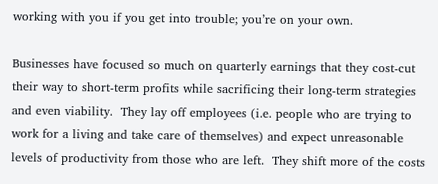working with you if you get into trouble; you’re on your own.

Businesses have focused so much on quarterly earnings that they cost-cut their way to short-term profits while sacrificing their long-term strategies and even viability.  They lay off employees (i.e. people who are trying to work for a living and take care of themselves) and expect unreasonable levels of productivity from those who are left.  They shift more of the costs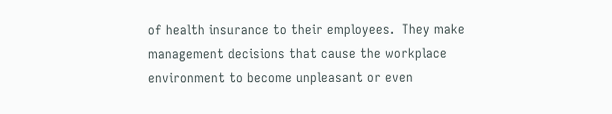of health insurance to their employees.  They make management decisions that cause the workplace environment to become unpleasant or even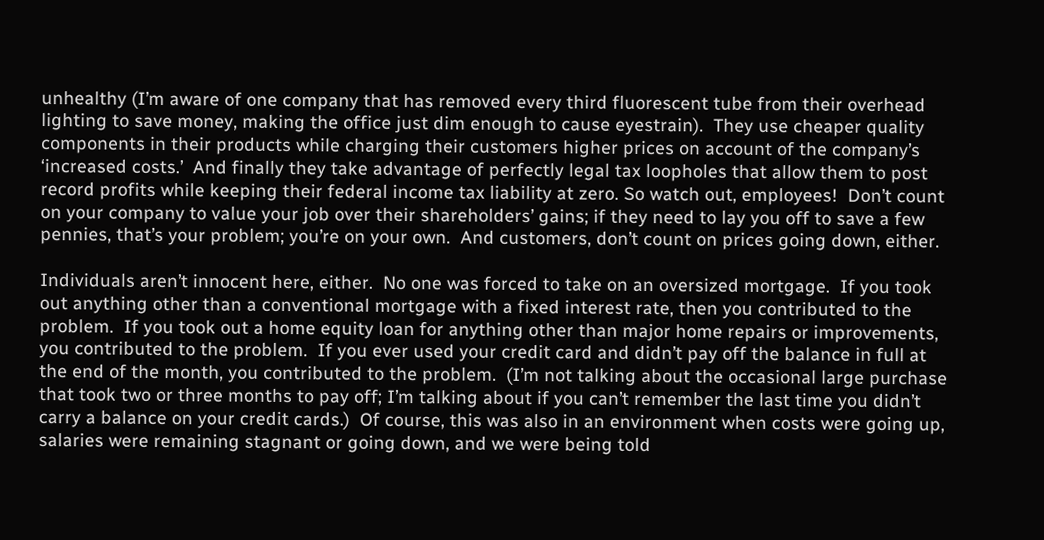unhealthy (I’m aware of one company that has removed every third fluorescent tube from their overhead lighting to save money, making the office just dim enough to cause eyestrain).  They use cheaper quality components in their products while charging their customers higher prices on account of the company’s ‘increased costs.’  And finally they take advantage of perfectly legal tax loopholes that allow them to post record profits while keeping their federal income tax liability at zero. So watch out, employees!  Don’t count on your company to value your job over their shareholders’ gains; if they need to lay you off to save a few pennies, that’s your problem; you’re on your own.  And customers, don’t count on prices going down, either.

Individuals aren’t innocent here, either.  No one was forced to take on an oversized mortgage.  If you took out anything other than a conventional mortgage with a fixed interest rate, then you contributed to the problem.  If you took out a home equity loan for anything other than major home repairs or improvements, you contributed to the problem.  If you ever used your credit card and didn’t pay off the balance in full at the end of the month, you contributed to the problem.  (I’m not talking about the occasional large purchase that took two or three months to pay off; I’m talking about if you can’t remember the last time you didn’t carry a balance on your credit cards.)  Of course, this was also in an environment when costs were going up, salaries were remaining stagnant or going down, and we were being told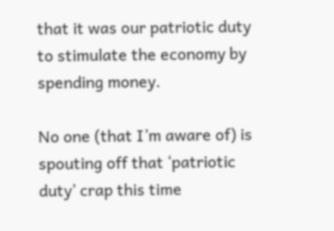that it was our patriotic duty to stimulate the economy by spending money.

No one (that I’m aware of) is spouting off that ‘patriotic duty’ crap this time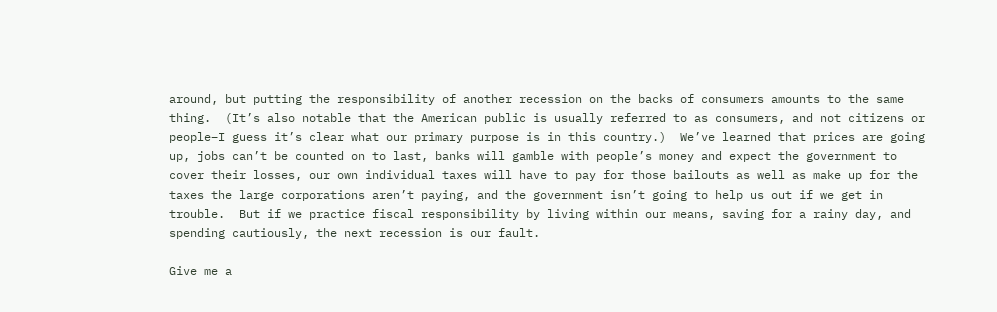around, but putting the responsibility of another recession on the backs of consumers amounts to the same thing.  (It’s also notable that the American public is usually referred to as consumers, and not citizens or people–I guess it’s clear what our primary purpose is in this country.)  We’ve learned that prices are going up, jobs can’t be counted on to last, banks will gamble with people’s money and expect the government to cover their losses, our own individual taxes will have to pay for those bailouts as well as make up for the taxes the large corporations aren’t paying, and the government isn’t going to help us out if we get in trouble.  But if we practice fiscal responsibility by living within our means, saving for a rainy day, and spending cautiously, the next recession is our fault.

Give me a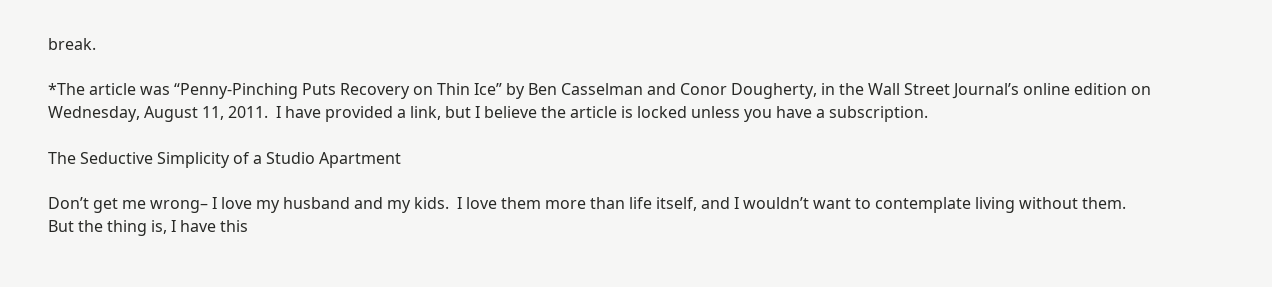break.

*The article was “Penny-Pinching Puts Recovery on Thin Ice” by Ben Casselman and Conor Dougherty, in the Wall Street Journal’s online edition on Wednesday, August 11, 2011.  I have provided a link, but I believe the article is locked unless you have a subscription.

The Seductive Simplicity of a Studio Apartment

Don’t get me wrong– I love my husband and my kids.  I love them more than life itself, and I wouldn’t want to contemplate living without them.  But the thing is, I have this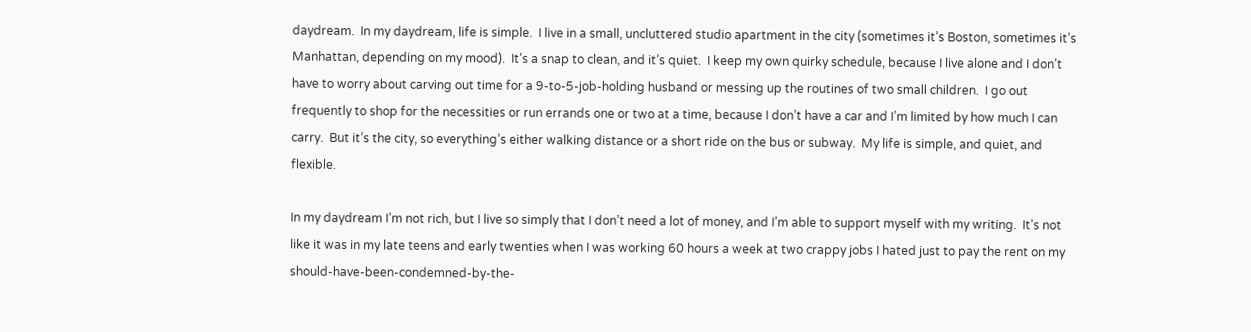daydream.  In my daydream, life is simple.  I live in a small, uncluttered studio apartment in the city (sometimes it’s Boston, sometimes it’s Manhattan, depending on my mood).  It’s a snap to clean, and it’s quiet.  I keep my own quirky schedule, because I live alone and I don’t have to worry about carving out time for a 9-to-5-job-holding husband or messing up the routines of two small children.  I go out frequently to shop for the necessities or run errands one or two at a time, because I don’t have a car and I’m limited by how much I can carry.  But it’s the city, so everything’s either walking distance or a short ride on the bus or subway.  My life is simple, and quiet, and flexible.

In my daydream I’m not rich, but I live so simply that I don’t need a lot of money, and I’m able to support myself with my writing.  It’s not like it was in my late teens and early twenties when I was working 60 hours a week at two crappy jobs I hated just to pay the rent on my should-have-been-condemned-by-the-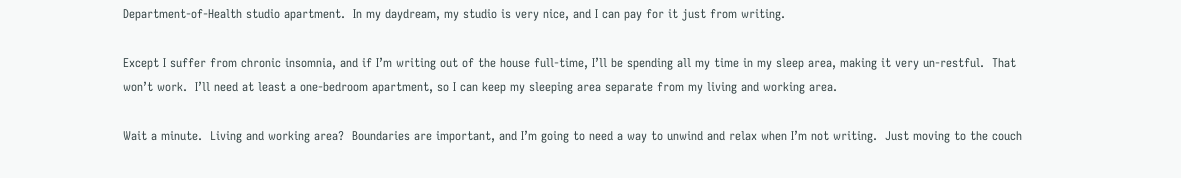Department-of-Health studio apartment.  In my daydream, my studio is very nice, and I can pay for it just from writing.

Except I suffer from chronic insomnia, and if I’m writing out of the house full-time, I’ll be spending all my time in my sleep area, making it very un-restful.  That won’t work.  I’ll need at least a one-bedroom apartment, so I can keep my sleeping area separate from my living and working area.

Wait a minute.  Living and working area?  Boundaries are important, and I’m going to need a way to unwind and relax when I’m not writing.  Just moving to the couch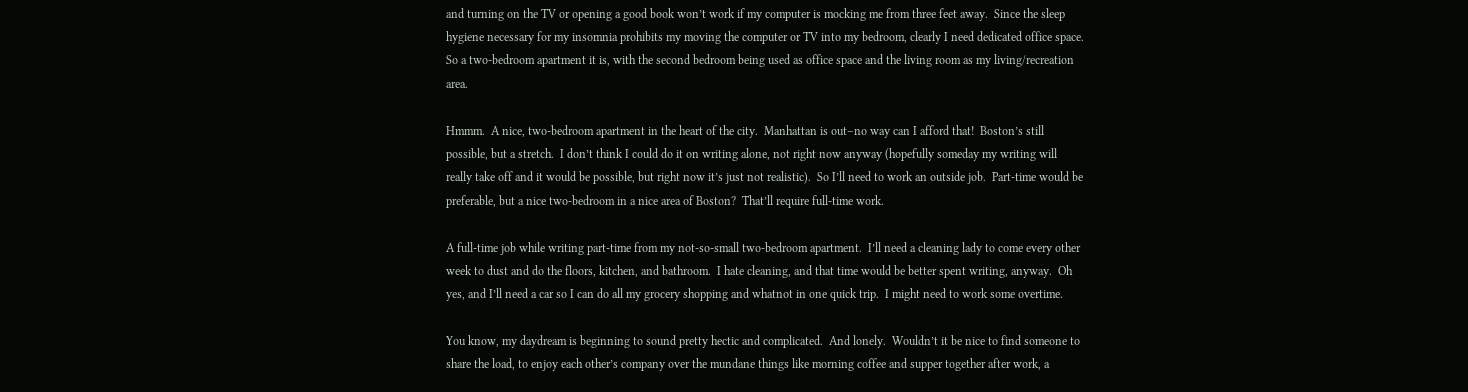and turning on the TV or opening a good book won’t work if my computer is mocking me from three feet away.  Since the sleep hygiene necessary for my insomnia prohibits my moving the computer or TV into my bedroom, clearly I need dedicated office space.  So a two-bedroom apartment it is, with the second bedroom being used as office space and the living room as my living/recreation area.

Hmmm.  A nice, two-bedroom apartment in the heart of the city.  Manhattan is out–no way can I afford that!  Boston’s still possible, but a stretch.  I don’t think I could do it on writing alone, not right now anyway (hopefully someday my writing will really take off and it would be possible, but right now it’s just not realistic).  So I’ll need to work an outside job.  Part-time would be preferable, but a nice two-bedroom in a nice area of Boston?  That’ll require full-time work.

A full-time job while writing part-time from my not-so-small two-bedroom apartment.  I’ll need a cleaning lady to come every other week to dust and do the floors, kitchen, and bathroom.  I hate cleaning, and that time would be better spent writing, anyway.  Oh yes, and I’ll need a car so I can do all my grocery shopping and whatnot in one quick trip.  I might need to work some overtime.

You know, my daydream is beginning to sound pretty hectic and complicated.  And lonely.  Wouldn’t it be nice to find someone to share the load, to enjoy each other’s company over the mundane things like morning coffee and supper together after work, a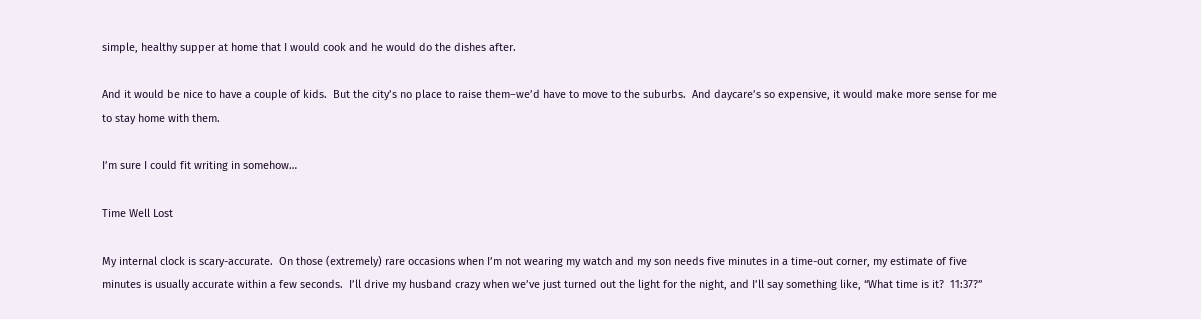simple, healthy supper at home that I would cook and he would do the dishes after.

And it would be nice to have a couple of kids.  But the city’s no place to raise them–we’d have to move to the suburbs.  And daycare’s so expensive, it would make more sense for me to stay home with them.

I’m sure I could fit writing in somehow…

Time Well Lost

My internal clock is scary-accurate.  On those (extremely) rare occasions when I’m not wearing my watch and my son needs five minutes in a time-out corner, my estimate of five minutes is usually accurate within a few seconds.  I’ll drive my husband crazy when we’ve just turned out the light for the night, and I’ll say something like, “What time is it?  11:37?”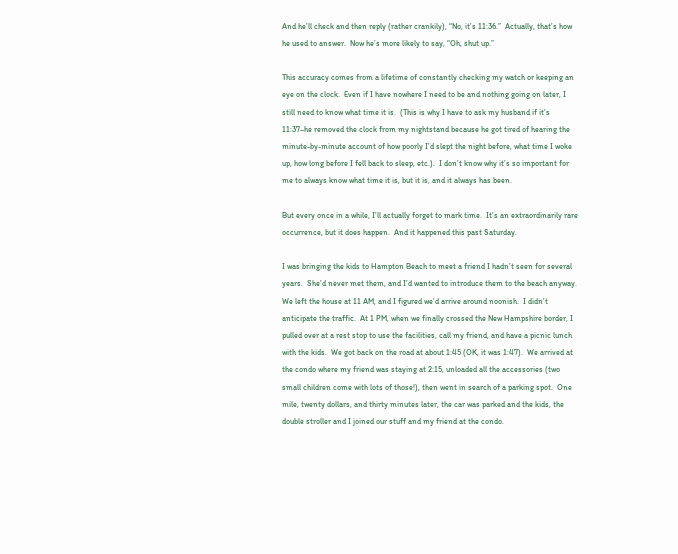And he’ll check and then reply (rather crankily), “No, it’s 11:36.”  Actually, that’s how he used to answer.  Now he’s more likely to say, “Oh, shut up.”

This accuracy comes from a lifetime of constantly checking my watch or keeping an eye on the clock.  Even if I have nowhere I need to be and nothing going on later, I still need to know what time it is.  (This is why I have to ask my husband if it’s 11:37–he removed the clock from my nightstand because he got tired of hearing the minute-by-minute account of how poorly I’d slept the night before, what time I woke up, how long before I fell back to sleep, etc.).  I don’t know why it’s so important for me to always know what time it is, but it is, and it always has been.

But every once in a while, I’ll actually forget to mark time.  It’s an extraordinarily rare occurrence, but it does happen.  And it happened this past Saturday.

I was bringing the kids to Hampton Beach to meet a friend I hadn’t seen for several years.  She’d never met them, and I’d wanted to introduce them to the beach anyway.  We left the house at 11 AM, and I figured we’d arrive around noonish.  I didn’t anticipate the traffic.  At 1 PM, when we finally crossed the New Hampshire border, I pulled over at a rest stop to use the facilities, call my friend, and have a picnic lunch with the kids.  We got back on the road at about 1:45 (OK, it was 1:47).  We arrived at the condo where my friend was staying at 2:15, unloaded all the accessories (two small children come with lots of those!), then went in search of a parking spot.  One mile, twenty dollars, and thirty minutes later, the car was parked and the kids, the double stroller and I joined our stuff and my friend at the condo.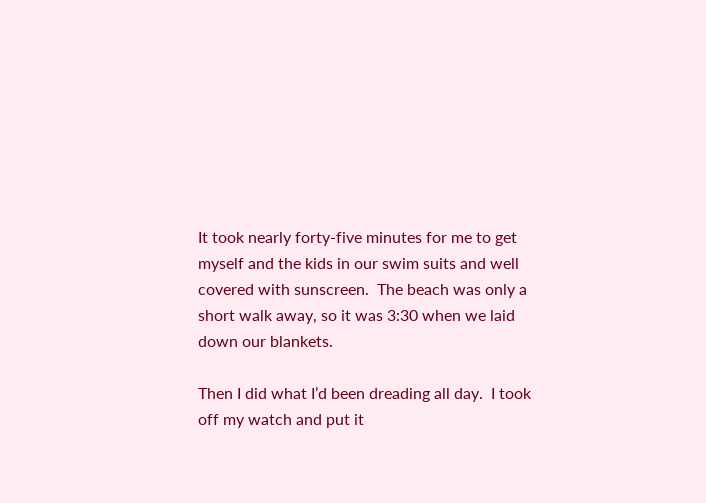It took nearly forty-five minutes for me to get myself and the kids in our swim suits and well covered with sunscreen.  The beach was only a short walk away, so it was 3:30 when we laid down our blankets.

Then I did what I’d been dreading all day.  I took off my watch and put it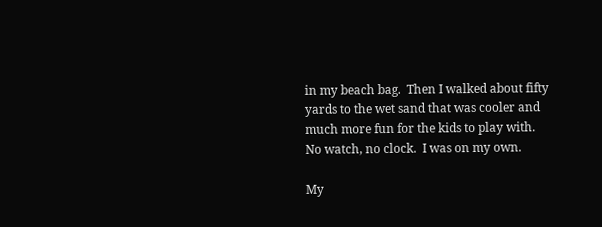in my beach bag.  Then I walked about fifty yards to the wet sand that was cooler and much more fun for the kids to play with.  No watch, no clock.  I was on my own.

My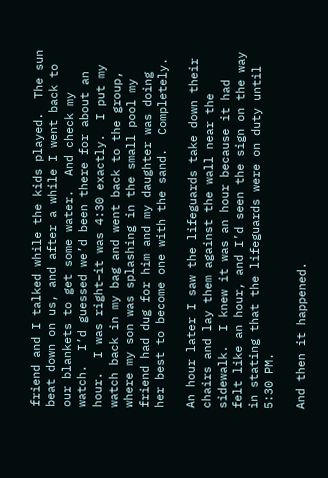friend and I talked while the kids played.  The sun beat down on us, and after a while I went back to our blankets to get some water.  And check my watch.  I’d guessed we’d been there for about an hour.  I was right–it was 4:30 exactly.  I put my watch back in my bag and went back to the group, where my son was splashing in the small pool my friend had dug for him and my daughter was doing her best to become one with the sand.  Completely.

An hour later I saw the lifeguards take down their chairs and lay them against the wall near the sidewalk.  I knew it was an hour because it had felt like an hour, and I’d seen the sign on the way in stating that the lifeguards were on duty until 5:30 PM.

And then it happened.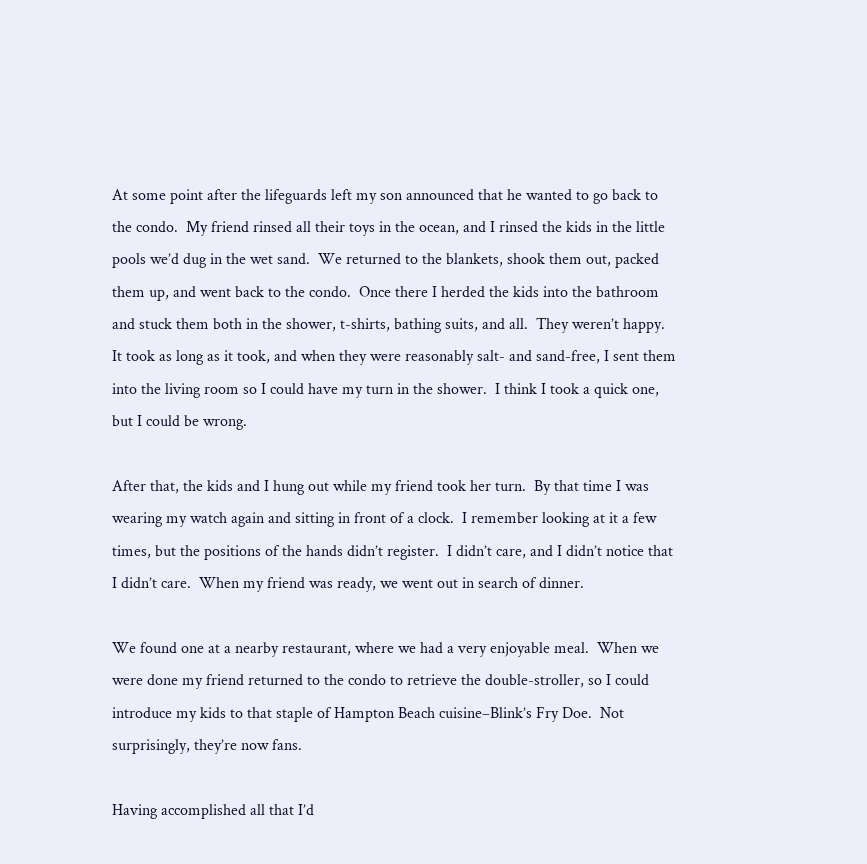At some point after the lifeguards left my son announced that he wanted to go back to the condo.  My friend rinsed all their toys in the ocean, and I rinsed the kids in the little pools we’d dug in the wet sand.  We returned to the blankets, shook them out, packed them up, and went back to the condo.  Once there I herded the kids into the bathroom and stuck them both in the shower, t-shirts, bathing suits, and all.  They weren’t happy.  It took as long as it took, and when they were reasonably salt- and sand-free, I sent them into the living room so I could have my turn in the shower.  I think I took a quick one, but I could be wrong.

After that, the kids and I hung out while my friend took her turn.  By that time I was wearing my watch again and sitting in front of a clock.  I remember looking at it a few times, but the positions of the hands didn’t register.  I didn’t care, and I didn’t notice that I didn’t care.  When my friend was ready, we went out in search of dinner.

We found one at a nearby restaurant, where we had a very enjoyable meal.  When we were done my friend returned to the condo to retrieve the double-stroller, so I could introduce my kids to that staple of Hampton Beach cuisine–Blink’s Fry Doe.  Not surprisingly, they’re now fans.

Having accomplished all that I’d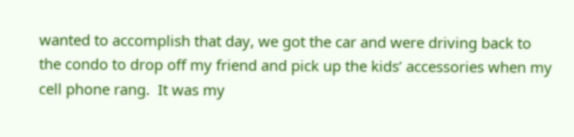wanted to accomplish that day, we got the car and were driving back to the condo to drop off my friend and pick up the kids’ accessories when my cell phone rang.  It was my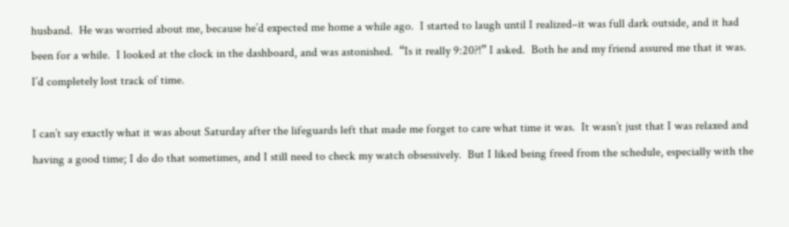husband.  He was worried about me, because he’d expected me home a while ago.  I started to laugh until I realized–it was full dark outside, and it had been for a while.  I looked at the clock in the dashboard, and was astonished.  “Is it really 9:20?!” I asked.  Both he and my friend assured me that it was.  I’d completely lost track of time.

I can’t say exactly what it was about Saturday after the lifeguards left that made me forget to care what time it was.  It wasn’t just that I was relaxed and having a good time; I do do that sometimes, and I still need to check my watch obsessively.  But I liked being freed from the schedule, especially with the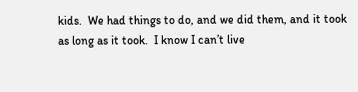kids.  We had things to do, and we did them, and it took as long as it took.  I know I can’t live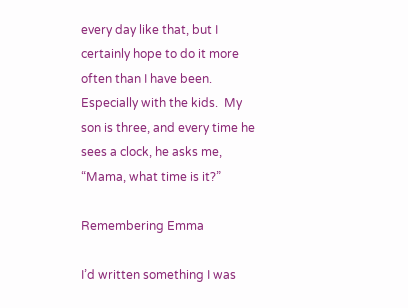every day like that, but I certainly hope to do it more often than I have been.  Especially with the kids.  My son is three, and every time he sees a clock, he asks me, “Mama, what time is it?”

Remembering Emma

I’d written something I was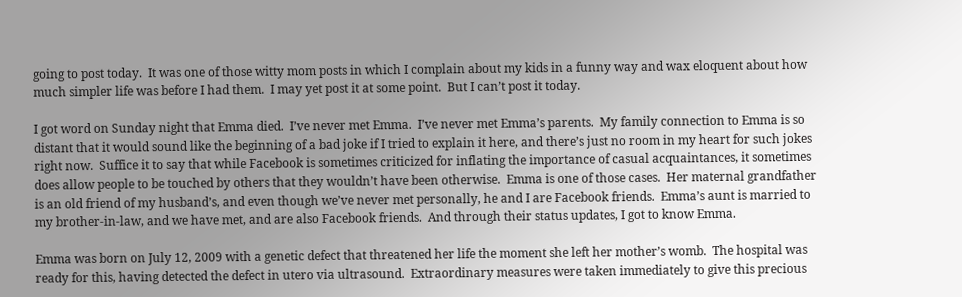going to post today.  It was one of those witty mom posts in which I complain about my kids in a funny way and wax eloquent about how much simpler life was before I had them.  I may yet post it at some point.  But I can’t post it today.

I got word on Sunday night that Emma died.  I’ve never met Emma.  I’ve never met Emma’s parents.  My family connection to Emma is so distant that it would sound like the beginning of a bad joke if I tried to explain it here, and there’s just no room in my heart for such jokes right now.  Suffice it to say that while Facebook is sometimes criticized for inflating the importance of casual acquaintances, it sometimes does allow people to be touched by others that they wouldn’t have been otherwise.  Emma is one of those cases.  Her maternal grandfather is an old friend of my husband’s, and even though we’ve never met personally, he and I are Facebook friends.  Emma’s aunt is married to my brother-in-law, and we have met, and are also Facebook friends.  And through their status updates, I got to know Emma.

Emma was born on July 12, 2009 with a genetic defect that threatened her life the moment she left her mother’s womb.  The hospital was ready for this, having detected the defect in utero via ultrasound.  Extraordinary measures were taken immediately to give this precious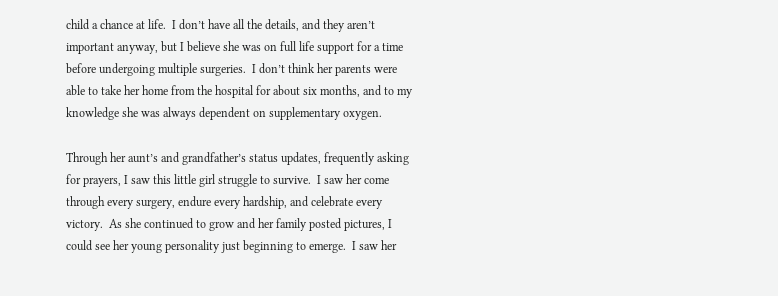child a chance at life.  I don’t have all the details, and they aren’t important anyway, but I believe she was on full life support for a time before undergoing multiple surgeries.  I don’t think her parents were able to take her home from the hospital for about six months, and to my knowledge she was always dependent on supplementary oxygen.

Through her aunt’s and grandfather’s status updates, frequently asking for prayers, I saw this little girl struggle to survive.  I saw her come through every surgery, endure every hardship, and celebrate every victory.  As she continued to grow and her family posted pictures, I could see her young personality just beginning to emerge.  I saw her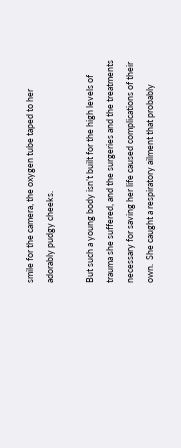smile for the camera, the oxygen tube taped to her adorably pudgy cheeks.

But such a young body isn’t built for the high levels of trauma she suffered, and the surgeries and the treatments necessary for saving her life caused complications of their own.  She caught a respiratory ailment that probably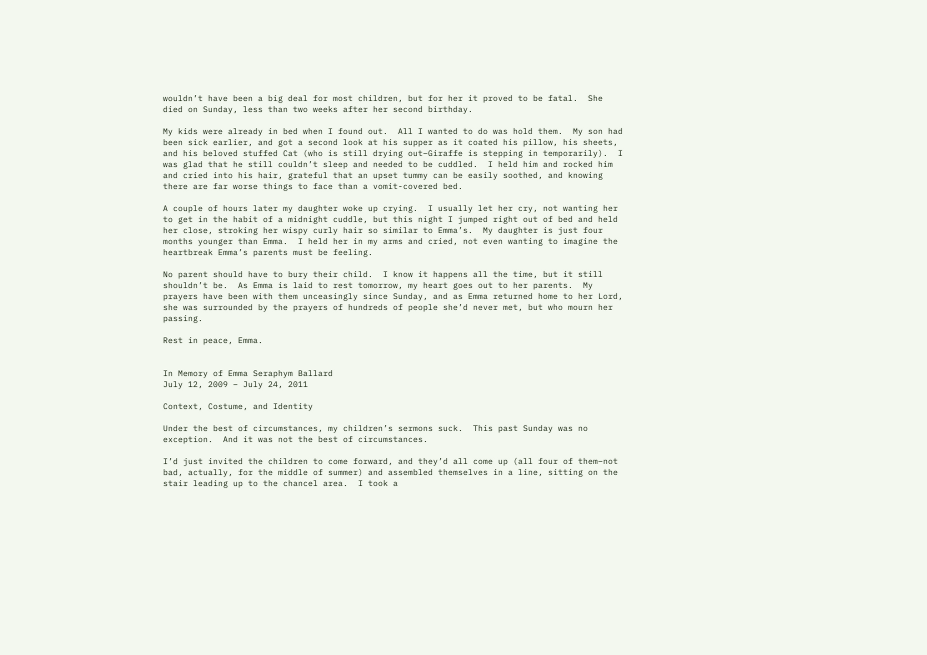wouldn’t have been a big deal for most children, but for her it proved to be fatal.  She died on Sunday, less than two weeks after her second birthday.

My kids were already in bed when I found out.  All I wanted to do was hold them.  My son had been sick earlier, and got a second look at his supper as it coated his pillow, his sheets, and his beloved stuffed Cat (who is still drying out–Giraffe is stepping in temporarily).  I was glad that he still couldn’t sleep and needed to be cuddled.  I held him and rocked him and cried into his hair, grateful that an upset tummy can be easily soothed, and knowing there are far worse things to face than a vomit-covered bed.

A couple of hours later my daughter woke up crying.  I usually let her cry, not wanting her to get in the habit of a midnight cuddle, but this night I jumped right out of bed and held her close, stroking her wispy curly hair so similar to Emma’s.  My daughter is just four months younger than Emma.  I held her in my arms and cried, not even wanting to imagine the heartbreak Emma’s parents must be feeling.

No parent should have to bury their child.  I know it happens all the time, but it still shouldn’t be.  As Emma is laid to rest tomorrow, my heart goes out to her parents.  My prayers have been with them unceasingly since Sunday, and as Emma returned home to her Lord, she was surrounded by the prayers of hundreds of people she’d never met, but who mourn her passing.

Rest in peace, Emma.


In Memory of Emma Seraphym Ballard
July 12, 2009 – July 24, 2011

Context, Costume, and Identity

Under the best of circumstances, my children’s sermons suck.  This past Sunday was no exception.  And it was not the best of circumstances.

I’d just invited the children to come forward, and they’d all come up (all four of them–not bad, actually, for the middle of summer) and assembled themselves in a line, sitting on the stair leading up to the chancel area.  I took a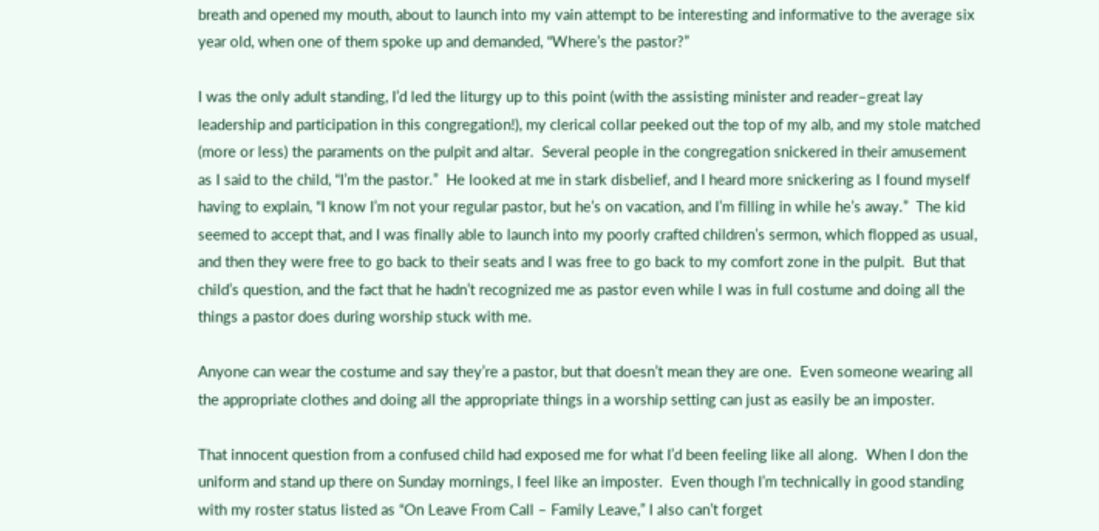breath and opened my mouth, about to launch into my vain attempt to be interesting and informative to the average six year old, when one of them spoke up and demanded, “Where’s the pastor?”

I was the only adult standing, I’d led the liturgy up to this point (with the assisting minister and reader–great lay leadership and participation in this congregation!), my clerical collar peeked out the top of my alb, and my stole matched (more or less) the paraments on the pulpit and altar.  Several people in the congregation snickered in their amusement as I said to the child, “I’m the pastor.”  He looked at me in stark disbelief, and I heard more snickering as I found myself having to explain, “I know I’m not your regular pastor, but he’s on vacation, and I’m filling in while he’s away.”  The kid seemed to accept that, and I was finally able to launch into my poorly crafted children’s sermon, which flopped as usual, and then they were free to go back to their seats and I was free to go back to my comfort zone in the pulpit.  But that child’s question, and the fact that he hadn’t recognized me as pastor even while I was in full costume and doing all the things a pastor does during worship stuck with me.

Anyone can wear the costume and say they’re a pastor, but that doesn’t mean they are one.  Even someone wearing all the appropriate clothes and doing all the appropriate things in a worship setting can just as easily be an imposter.

That innocent question from a confused child had exposed me for what I’d been feeling like all along.  When I don the uniform and stand up there on Sunday mornings, I feel like an imposter.  Even though I’m technically in good standing with my roster status listed as “On Leave From Call – Family Leave,” I also can’t forget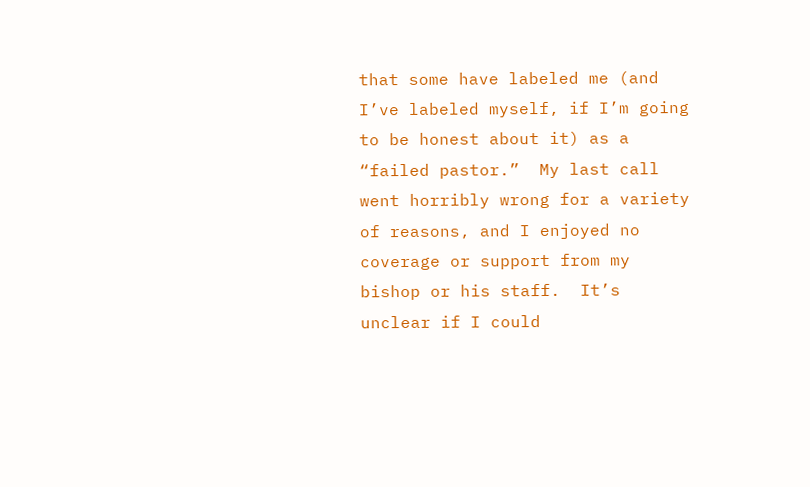that some have labeled me (and I’ve labeled myself, if I’m going to be honest about it) as a “failed pastor.”  My last call went horribly wrong for a variety of reasons, and I enjoyed no coverage or support from my bishop or his staff.  It’s unclear if I could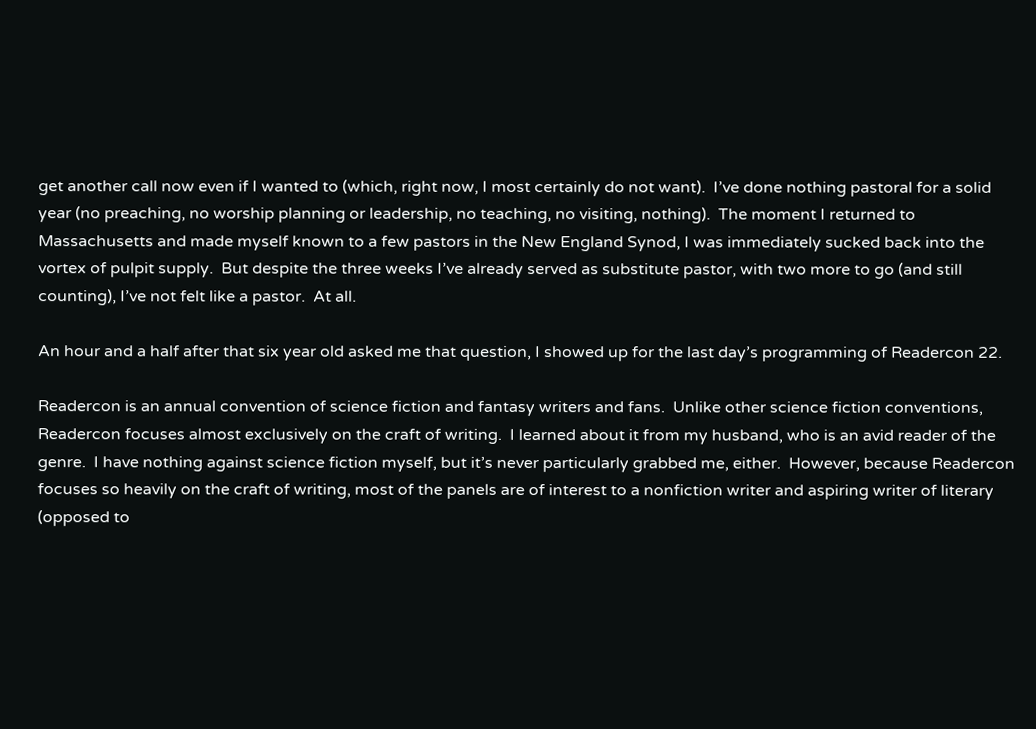get another call now even if I wanted to (which, right now, I most certainly do not want).  I’ve done nothing pastoral for a solid year (no preaching, no worship planning or leadership, no teaching, no visiting, nothing).  The moment I returned to Massachusetts and made myself known to a few pastors in the New England Synod, I was immediately sucked back into the vortex of pulpit supply.  But despite the three weeks I’ve already served as substitute pastor, with two more to go (and still counting), I’ve not felt like a pastor.  At all.

An hour and a half after that six year old asked me that question, I showed up for the last day’s programming of Readercon 22.

Readercon is an annual convention of science fiction and fantasy writers and fans.  Unlike other science fiction conventions, Readercon focuses almost exclusively on the craft of writing.  I learned about it from my husband, who is an avid reader of the genre.  I have nothing against science fiction myself, but it’s never particularly grabbed me, either.  However, because Readercon focuses so heavily on the craft of writing, most of the panels are of interest to a nonfiction writer and aspiring writer of literary (opposed to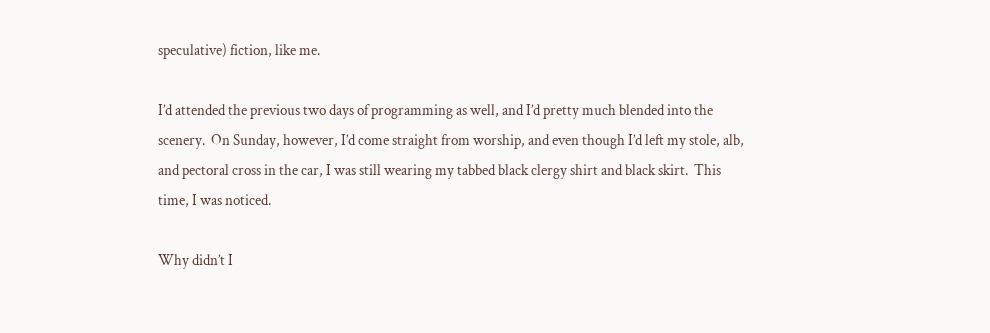speculative) fiction, like me.

I’d attended the previous two days of programming as well, and I’d pretty much blended into the scenery.  On Sunday, however, I’d come straight from worship, and even though I’d left my stole, alb, and pectoral cross in the car, I was still wearing my tabbed black clergy shirt and black skirt.  This time, I was noticed.

Why didn’t I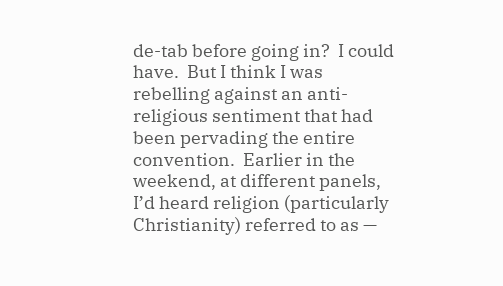de-tab before going in?  I could have.  But I think I was rebelling against an anti-religious sentiment that had been pervading the entire convention.  Earlier in the weekend, at different panels, I’d heard religion (particularly Christianity) referred to as —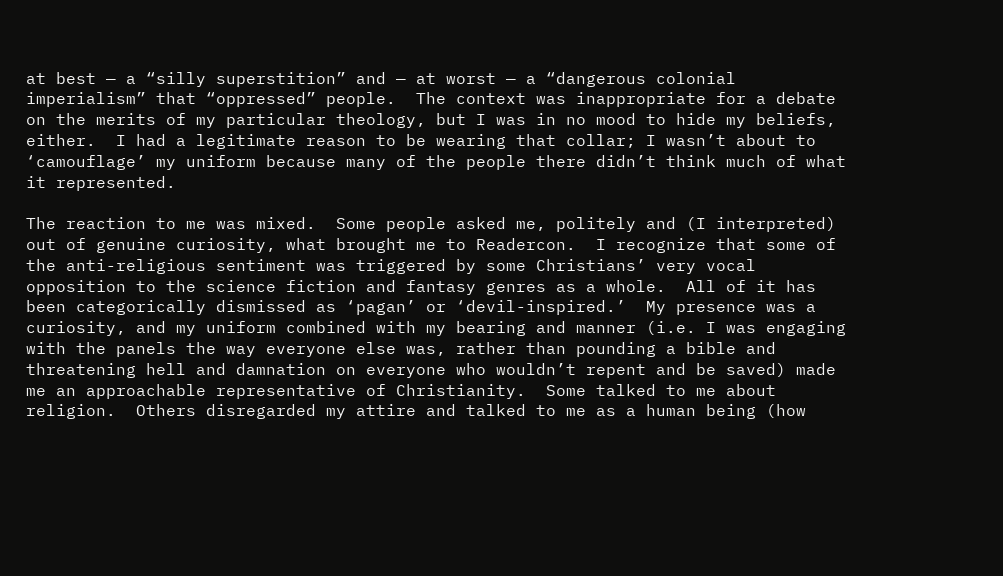at best — a “silly superstition” and — at worst — a “dangerous colonial imperialism” that “oppressed” people.  The context was inappropriate for a debate on the merits of my particular theology, but I was in no mood to hide my beliefs, either.  I had a legitimate reason to be wearing that collar; I wasn’t about to ‘camouflage’ my uniform because many of the people there didn’t think much of what it represented.

The reaction to me was mixed.  Some people asked me, politely and (I interpreted) out of genuine curiosity, what brought me to Readercon.  I recognize that some of the anti-religious sentiment was triggered by some Christians’ very vocal opposition to the science fiction and fantasy genres as a whole.  All of it has been categorically dismissed as ‘pagan’ or ‘devil-inspired.’  My presence was a curiosity, and my uniform combined with my bearing and manner (i.e. I was engaging with the panels the way everyone else was, rather than pounding a bible and threatening hell and damnation on everyone who wouldn’t repent and be saved) made me an approachable representative of Christianity.  Some talked to me about religion.  Others disregarded my attire and talked to me as a human being (how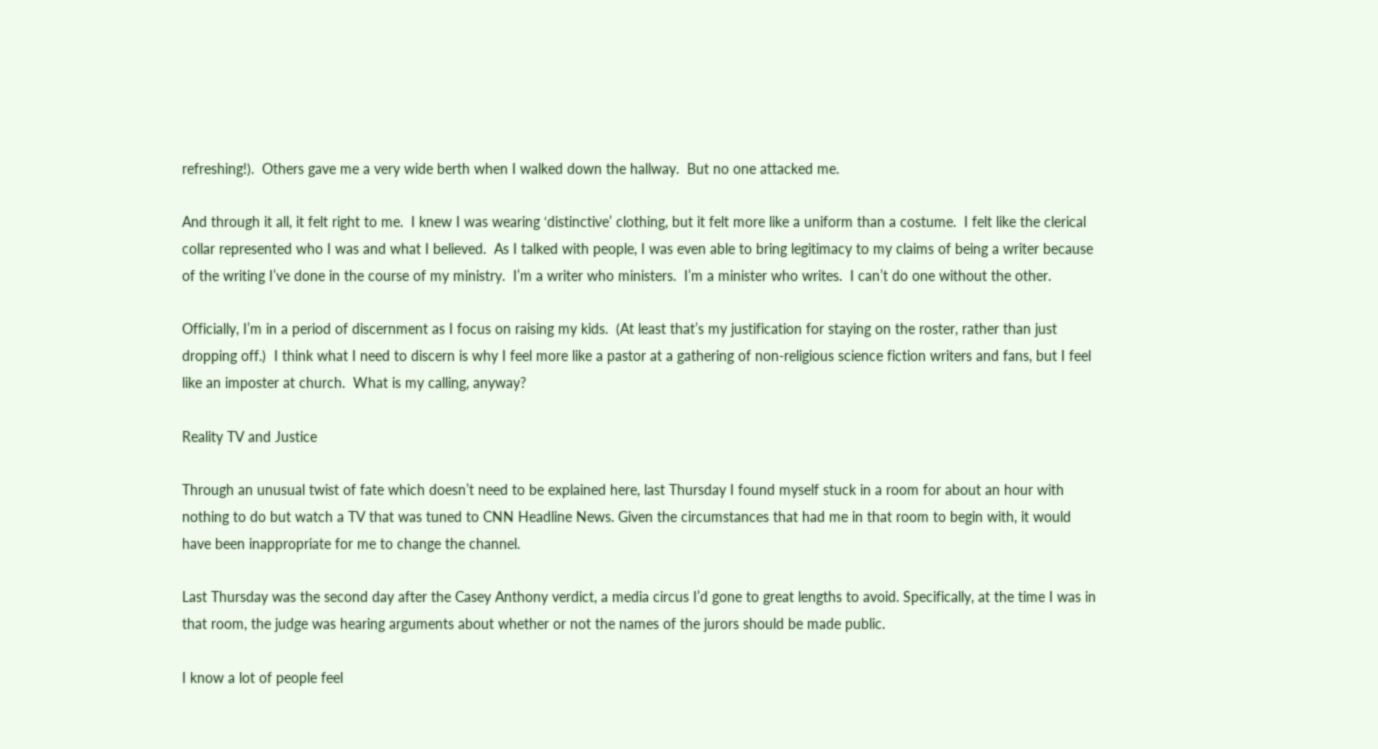refreshing!).  Others gave me a very wide berth when I walked down the hallway.  But no one attacked me.

And through it all, it felt right to me.  I knew I was wearing ‘distinctive’ clothing, but it felt more like a uniform than a costume.  I felt like the clerical collar represented who I was and what I believed.  As I talked with people, I was even able to bring legitimacy to my claims of being a writer because of the writing I’ve done in the course of my ministry.  I’m a writer who ministers.  I’m a minister who writes.  I can’t do one without the other.

Officially, I’m in a period of discernment as I focus on raising my kids.  (At least that’s my justification for staying on the roster, rather than just dropping off.)  I think what I need to discern is why I feel more like a pastor at a gathering of non-religious science fiction writers and fans, but I feel like an imposter at church.  What is my calling, anyway?

Reality TV and Justice

Through an unusual twist of fate which doesn’t need to be explained here, last Thursday I found myself stuck in a room for about an hour with nothing to do but watch a TV that was tuned to CNN Headline News. Given the circumstances that had me in that room to begin with, it would have been inappropriate for me to change the channel.

Last Thursday was the second day after the Casey Anthony verdict, a media circus I’d gone to great lengths to avoid. Specifically, at the time I was in that room, the judge was hearing arguments about whether or not the names of the jurors should be made public.

I know a lot of people feel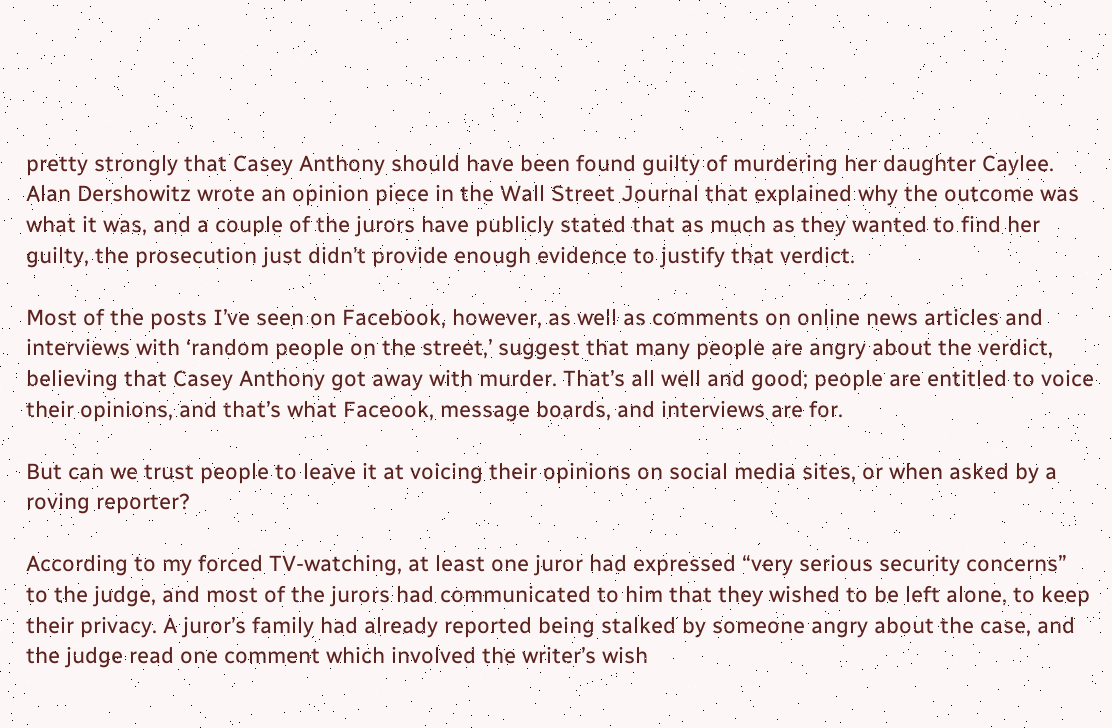pretty strongly that Casey Anthony should have been found guilty of murdering her daughter Caylee. Alan Dershowitz wrote an opinion piece in the Wall Street Journal that explained why the outcome was what it was, and a couple of the jurors have publicly stated that as much as they wanted to find her guilty, the prosecution just didn’t provide enough evidence to justify that verdict.

Most of the posts I’ve seen on Facebook, however, as well as comments on online news articles and interviews with ‘random people on the street,’ suggest that many people are angry about the verdict, believing that Casey Anthony got away with murder. That’s all well and good; people are entitled to voice their opinions, and that’s what Faceook, message boards, and interviews are for.

But can we trust people to leave it at voicing their opinions on social media sites, or when asked by a roving reporter?

According to my forced TV-watching, at least one juror had expressed “very serious security concerns” to the judge, and most of the jurors had communicated to him that they wished to be left alone, to keep their privacy. A juror’s family had already reported being stalked by someone angry about the case, and the judge read one comment which involved the writer’s wish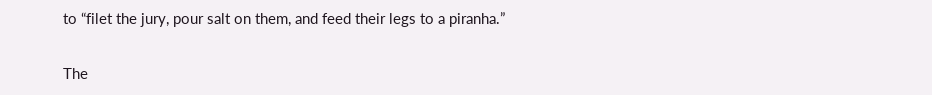to “filet the jury, pour salt on them, and feed their legs to a piranha.”

The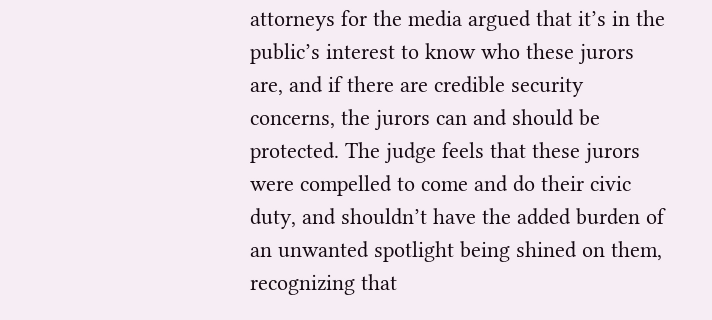attorneys for the media argued that it’s in the public’s interest to know who these jurors are, and if there are credible security concerns, the jurors can and should be protected. The judge feels that these jurors were compelled to come and do their civic duty, and shouldn’t have the added burden of an unwanted spotlight being shined on them, recognizing that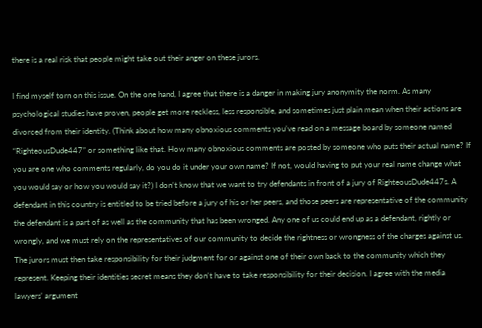there is a real risk that people might take out their anger on these jurors.

I find myself torn on this issue. On the one hand, I agree that there is a danger in making jury anonymity the norm. As many psychological studies have proven, people get more reckless, less responsible, and sometimes just plain mean when their actions are divorced from their identity. (Think about how many obnoxious comments you’ve read on a message board by someone named “RighteousDude447” or something like that. How many obnoxious comments are posted by someone who puts their actual name? If you are one who comments regularly, do you do it under your own name? If not, would having to put your real name change what you would say or how you would say it?) I don’t know that we want to try defendants in front of a jury of RighteousDude447s. A defendant in this country is entitled to be tried before a jury of his or her peers, and those peers are representative of the community the defendant is a part of as well as the community that has been wronged. Any one of us could end up as a defendant, rightly or wrongly, and we must rely on the representatives of our community to decide the rightness or wrongness of the charges against us. The jurors must then take responsibility for their judgment for or against one of their own back to the community which they represent. Keeping their identities secret means they don’t have to take responsibility for their decision. I agree with the media lawyers’ argument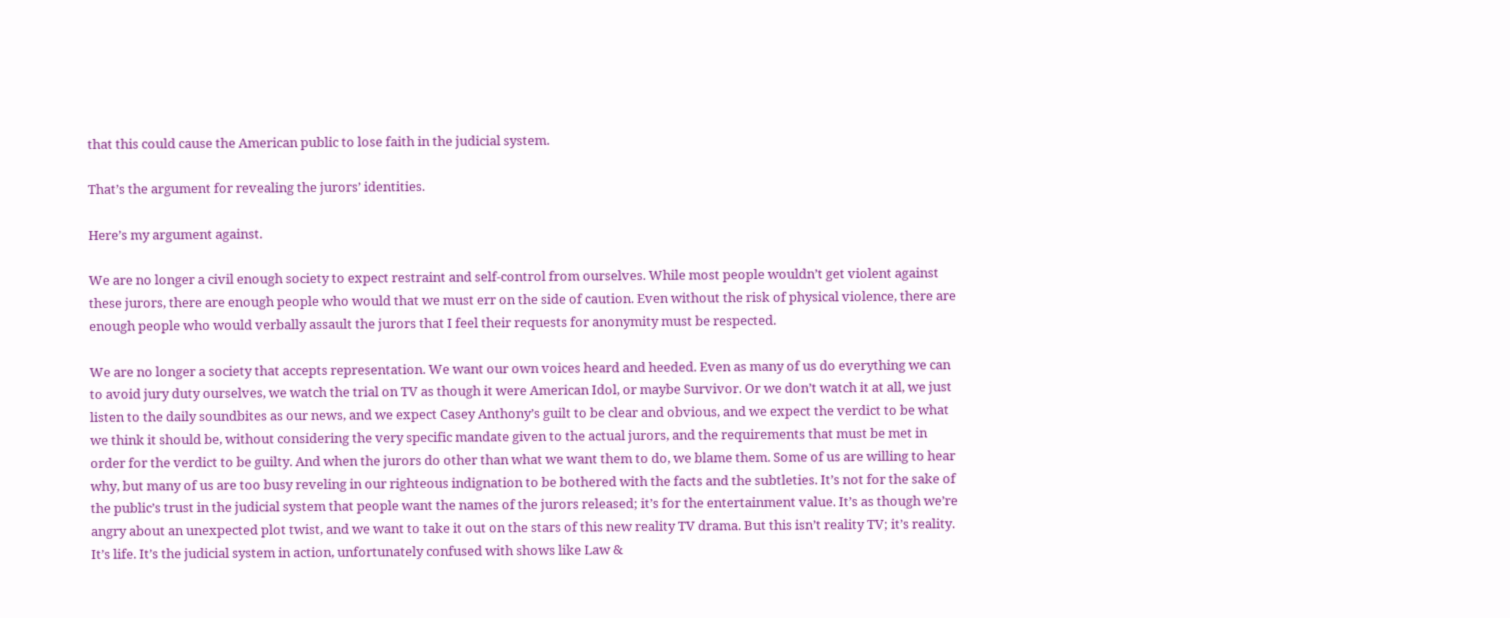that this could cause the American public to lose faith in the judicial system.

That’s the argument for revealing the jurors’ identities.

Here’s my argument against.

We are no longer a civil enough society to expect restraint and self-control from ourselves. While most people wouldn’t get violent against these jurors, there are enough people who would that we must err on the side of caution. Even without the risk of physical violence, there are enough people who would verbally assault the jurors that I feel their requests for anonymity must be respected.

We are no longer a society that accepts representation. We want our own voices heard and heeded. Even as many of us do everything we can to avoid jury duty ourselves, we watch the trial on TV as though it were American Idol, or maybe Survivor. Or we don’t watch it at all, we just listen to the daily soundbites as our news, and we expect Casey Anthony’s guilt to be clear and obvious, and we expect the verdict to be what we think it should be, without considering the very specific mandate given to the actual jurors, and the requirements that must be met in order for the verdict to be guilty. And when the jurors do other than what we want them to do, we blame them. Some of us are willing to hear why, but many of us are too busy reveling in our righteous indignation to be bothered with the facts and the subtleties. It’s not for the sake of the public’s trust in the judicial system that people want the names of the jurors released; it’s for the entertainment value. It’s as though we’re angry about an unexpected plot twist, and we want to take it out on the stars of this new reality TV drama. But this isn’t reality TV; it’s reality. It’s life. It’s the judicial system in action, unfortunately confused with shows like Law &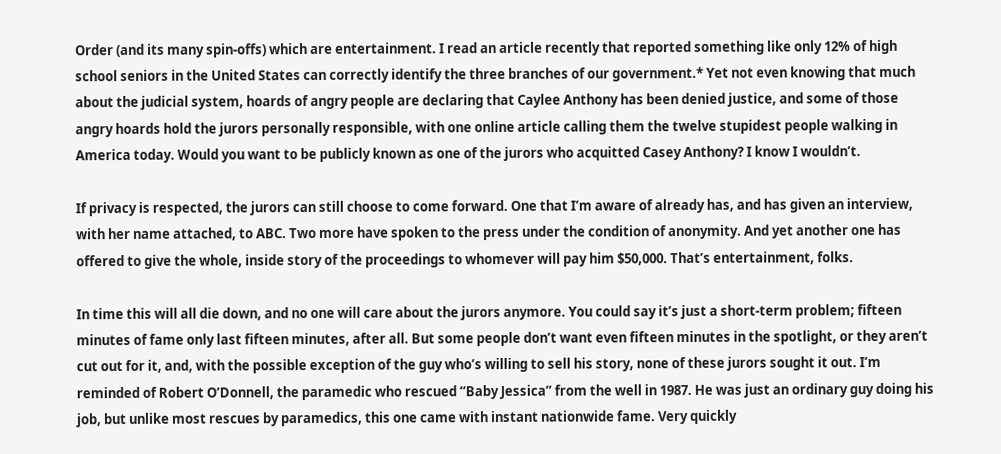Order (and its many spin-offs) which are entertainment. I read an article recently that reported something like only 12% of high school seniors in the United States can correctly identify the three branches of our government.* Yet not even knowing that much about the judicial system, hoards of angry people are declaring that Caylee Anthony has been denied justice, and some of those angry hoards hold the jurors personally responsible, with one online article calling them the twelve stupidest people walking in America today. Would you want to be publicly known as one of the jurors who acquitted Casey Anthony? I know I wouldn’t.

If privacy is respected, the jurors can still choose to come forward. One that I’m aware of already has, and has given an interview, with her name attached, to ABC. Two more have spoken to the press under the condition of anonymity. And yet another one has offered to give the whole, inside story of the proceedings to whomever will pay him $50,000. That’s entertainment, folks.

In time this will all die down, and no one will care about the jurors anymore. You could say it’s just a short-term problem; fifteen minutes of fame only last fifteen minutes, after all. But some people don’t want even fifteen minutes in the spotlight, or they aren’t cut out for it, and, with the possible exception of the guy who’s willing to sell his story, none of these jurors sought it out. I’m reminded of Robert O’Donnell, the paramedic who rescued “Baby Jessica” from the well in 1987. He was just an ordinary guy doing his job, but unlike most rescues by paramedics, this one came with instant nationwide fame. Very quickly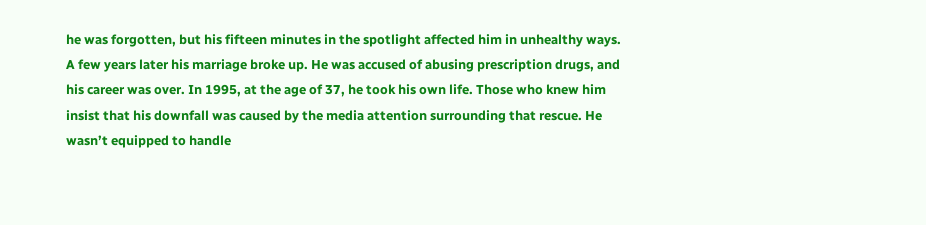he was forgotten, but his fifteen minutes in the spotlight affected him in unhealthy ways. A few years later his marriage broke up. He was accused of abusing prescription drugs, and his career was over. In 1995, at the age of 37, he took his own life. Those who knew him insist that his downfall was caused by the media attention surrounding that rescue. He wasn’t equipped to handle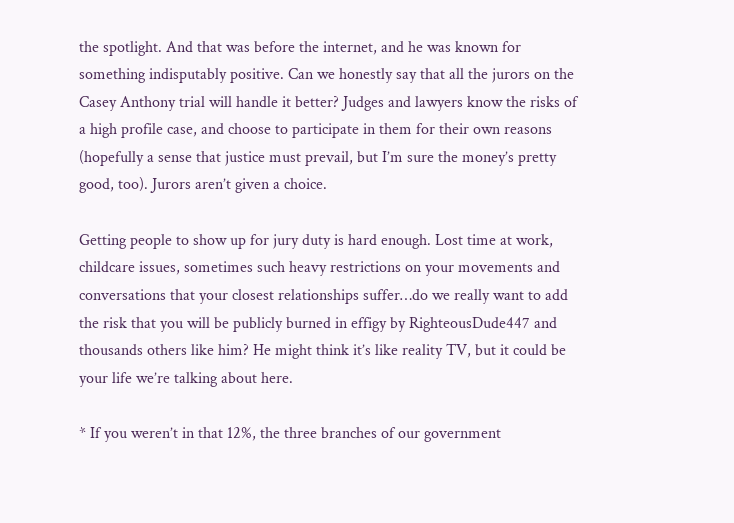the spotlight. And that was before the internet, and he was known for something indisputably positive. Can we honestly say that all the jurors on the Casey Anthony trial will handle it better? Judges and lawyers know the risks of a high profile case, and choose to participate in them for their own reasons (hopefully a sense that justice must prevail, but I’m sure the money’s pretty good, too). Jurors aren’t given a choice.

Getting people to show up for jury duty is hard enough. Lost time at work, childcare issues, sometimes such heavy restrictions on your movements and conversations that your closest relationships suffer…do we really want to add the risk that you will be publicly burned in effigy by RighteousDude447 and thousands others like him? He might think it’s like reality TV, but it could be your life we’re talking about here.

* If you weren’t in that 12%, the three branches of our government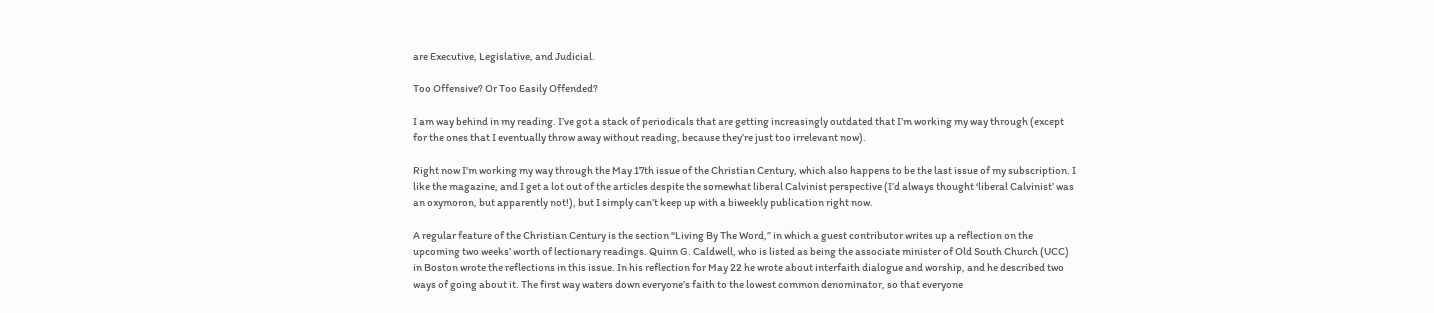are Executive, Legislative, and Judicial.

Too Offensive? Or Too Easily Offended?

I am way behind in my reading. I’ve got a stack of periodicals that are getting increasingly outdated that I’m working my way through (except for the ones that I eventually throw away without reading, because they’re just too irrelevant now).

Right now I’m working my way through the May 17th issue of the Christian Century, which also happens to be the last issue of my subscription. I like the magazine, and I get a lot out of the articles despite the somewhat liberal Calvinist perspective (I’d always thought ‘liberal Calvinist’ was an oxymoron, but apparently not!), but I simply can’t keep up with a biweekly publication right now.

A regular feature of the Christian Century is the section “Living By The Word,” in which a guest contributor writes up a reflection on the upcoming two weeks’ worth of lectionary readings. Quinn G. Caldwell, who is listed as being the associate minister of Old South Church (UCC) in Boston wrote the reflections in this issue. In his reflection for May 22 he wrote about interfaith dialogue and worship, and he described two ways of going about it. The first way waters down everyone’s faith to the lowest common denominator, so that everyone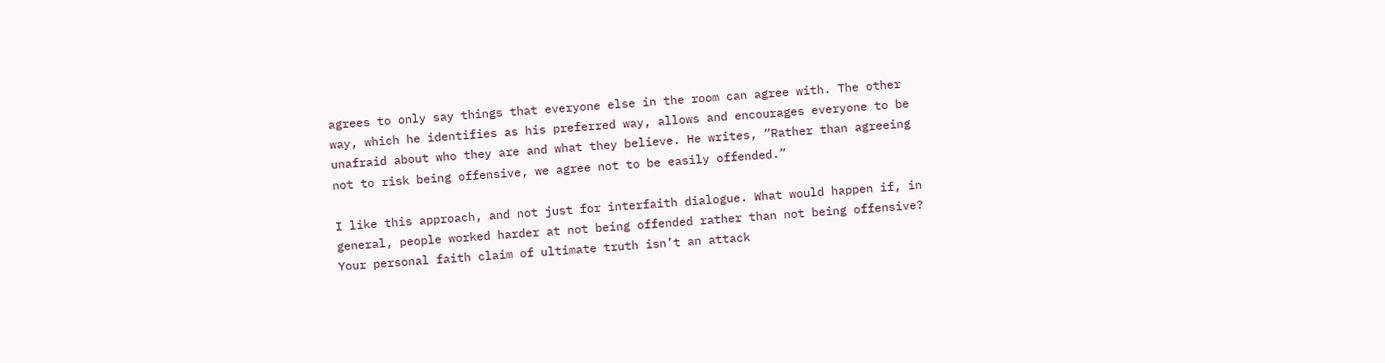agrees to only say things that everyone else in the room can agree with. The other way, which he identifies as his preferred way, allows and encourages everyone to be unafraid about who they are and what they believe. He writes, “Rather than agreeing not to risk being offensive, we agree not to be easily offended.”

I like this approach, and not just for interfaith dialogue. What would happen if, in general, people worked harder at not being offended rather than not being offensive? Your personal faith claim of ultimate truth isn’t an attack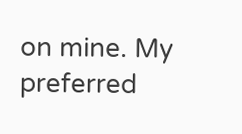on mine. My preferred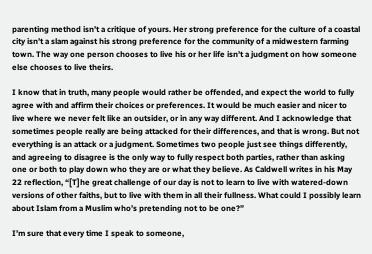parenting method isn’t a critique of yours. Her strong preference for the culture of a coastal city isn’t a slam against his strong preference for the community of a midwestern farming town. The way one person chooses to live his or her life isn’t a judgment on how someone else chooses to live theirs.

I know that in truth, many people would rather be offended, and expect the world to fully agree with and affirm their choices or preferences. It would be much easier and nicer to live where we never felt like an outsider, or in any way different. And I acknowledge that sometimes people really are being attacked for their differences, and that is wrong. But not everything is an attack or a judgment. Sometimes two people just see things differently, and agreeing to disagree is the only way to fully respect both parties, rather than asking one or both to play down who they are or what they believe. As Caldwell writes in his May 22 reflection, “[T]he great challenge of our day is not to learn to live with watered-down versions of other faiths, but to live with them in all their fullness. What could I possibly learn about Islam from a Muslim who’s pretending not to be one?”

I’m sure that every time I speak to someone,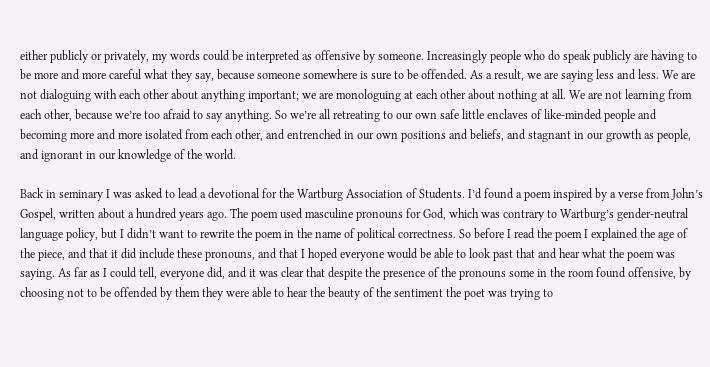either publicly or privately, my words could be interpreted as offensive by someone. Increasingly people who do speak publicly are having to be more and more careful what they say, because someone somewhere is sure to be offended. As a result, we are saying less and less. We are not dialoguing with each other about anything important; we are monologuing at each other about nothing at all. We are not learning from each other, because we’re too afraid to say anything. So we’re all retreating to our own safe little enclaves of like-minded people and becoming more and more isolated from each other, and entrenched in our own positions and beliefs, and stagnant in our growth as people, and ignorant in our knowledge of the world.

Back in seminary I was asked to lead a devotional for the Wartburg Association of Students. I’d found a poem inspired by a verse from John’s Gospel, written about a hundred years ago. The poem used masculine pronouns for God, which was contrary to Wartburg’s gender-neutral language policy, but I didn’t want to rewrite the poem in the name of political correctness. So before I read the poem I explained the age of the piece, and that it did include these pronouns, and that I hoped everyone would be able to look past that and hear what the poem was saying. As far as I could tell, everyone did, and it was clear that despite the presence of the pronouns some in the room found offensive, by choosing not to be offended by them they were able to hear the beauty of the sentiment the poet was trying to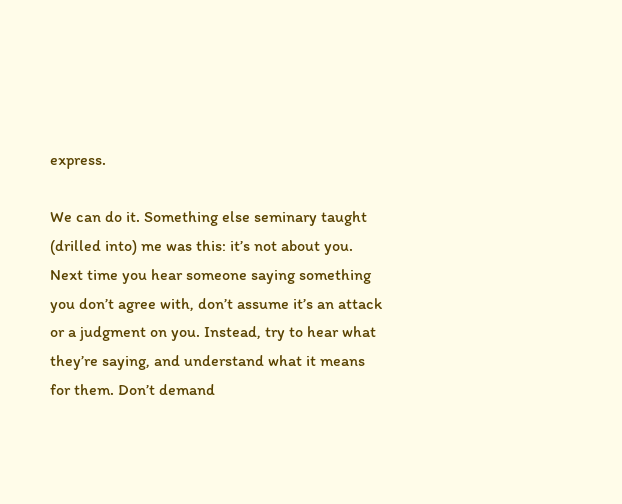express.

We can do it. Something else seminary taught (drilled into) me was this: it’s not about you. Next time you hear someone saying something you don’t agree with, don’t assume it’s an attack or a judgment on you. Instead, try to hear what they’re saying, and understand what it means for them. Don’t demand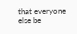that everyone else be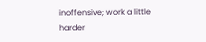inoffensive; work a little harder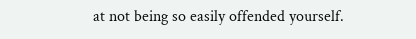at not being so easily offended yourself.